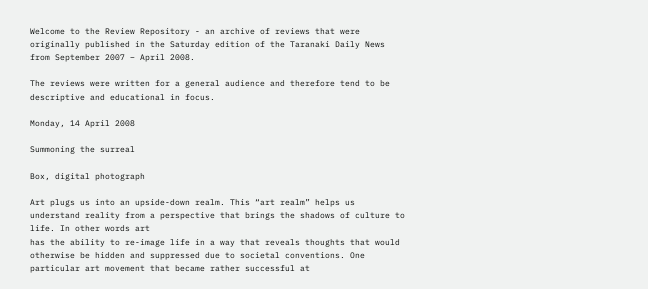Welcome to the Review Repository - an archive of reviews that were originally published in the Saturday edition of the Taranaki Daily News from September 2007 – April 2008.

The reviews were written for a general audience and therefore tend to be descriptive and educational in focus.

Monday, 14 April 2008

Summoning the surreal

Box, digital photograph

Art plugs us into an upside-down realm. This “art realm” helps us understand reality from a perspective that brings the shadows of culture to life. In other words art
has the ability to re-image life in a way that reveals thoughts that would otherwise be hidden and suppressed due to societal conventions. One particular art movement that became rather successful at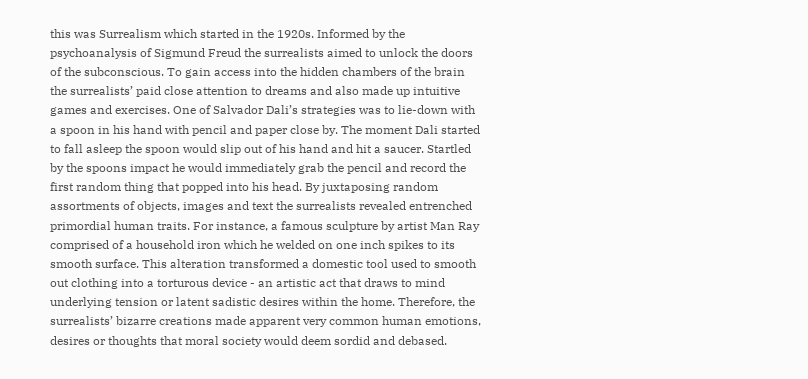this was Surrealism which started in the 1920s. Informed by the psychoanalysis of Sigmund Freud the surrealists aimed to unlock the doors of the subconscious. To gain access into the hidden chambers of the brain the surrealists’ paid close attention to dreams and also made up intuitive games and exercises. One of Salvador Dali’s strategies was to lie-down with a spoon in his hand with pencil and paper close by. The moment Dali started to fall asleep the spoon would slip out of his hand and hit a saucer. Startled by the spoons impact he would immediately grab the pencil and record the first random thing that popped into his head. By juxtaposing random assortments of objects, images and text the surrealists revealed entrenched primordial human traits. For instance, a famous sculpture by artist Man Ray comprised of a household iron which he welded on one inch spikes to its smooth surface. This alteration transformed a domestic tool used to smooth out clothing into a torturous device - an artistic act that draws to mind underlying tension or latent sadistic desires within the home. Therefore, the surrealists’ bizarre creations made apparent very common human emotions, desires or thoughts that moral society would deem sordid and debased.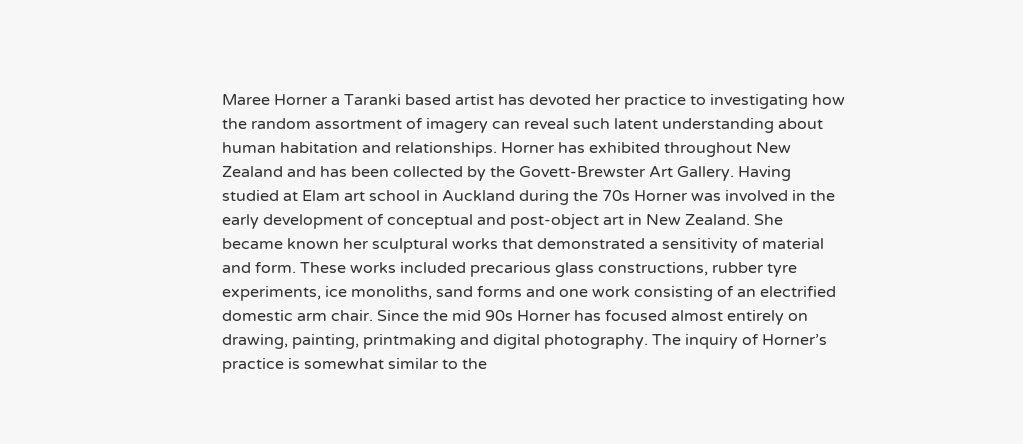Maree Horner a Taranki based artist has devoted her practice to investigating how the random assortment of imagery can reveal such latent understanding about human habitation and relationships. Horner has exhibited throughout New Zealand and has been collected by the Govett-Brewster Art Gallery. Having studied at Elam art school in Auckland during the 70s Horner was involved in the early development of conceptual and post-object art in New Zealand. She became known her sculptural works that demonstrated a sensitivity of material and form. These works included precarious glass constructions, rubber tyre experiments, ice monoliths, sand forms and one work consisting of an electrified domestic arm chair. Since the mid 90s Horner has focused almost entirely on drawing, painting, printmaking and digital photography. The inquiry of Horner’s practice is somewhat similar to the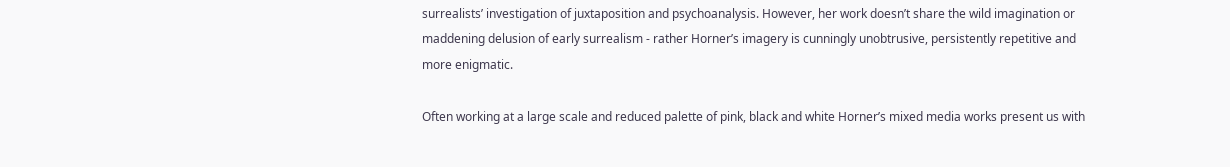surrealists’ investigation of juxtaposition and psychoanalysis. However, her work doesn’t share the wild imagination or maddening delusion of early surrealism - rather Horner’s imagery is cunningly unobtrusive, persistently repetitive and more enigmatic.

Often working at a large scale and reduced palette of pink, black and white Horner’s mixed media works present us with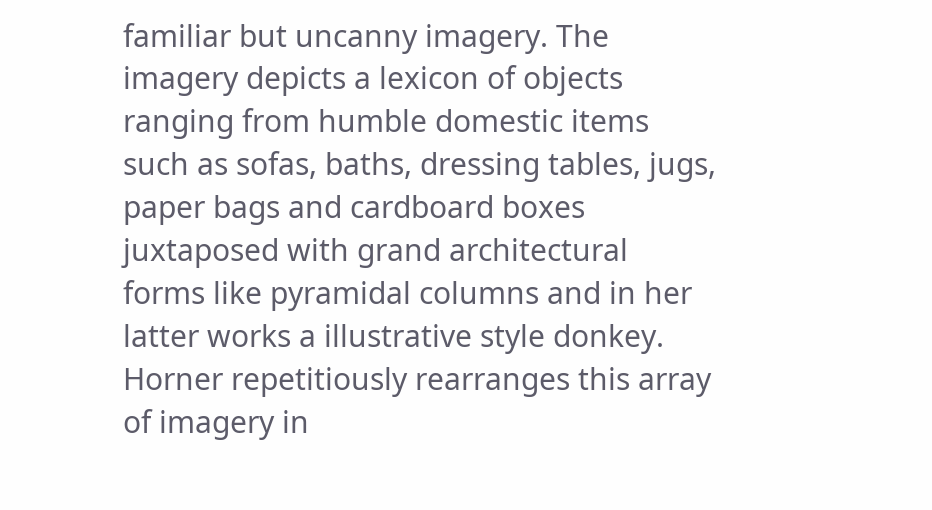familiar but uncanny imagery. The imagery depicts a lexicon of objects ranging from humble domestic items such as sofas, baths, dressing tables, jugs, paper bags and cardboard boxes juxtaposed with grand architectural forms like pyramidal columns and in her latter works a illustrative style donkey. Horner repetitiously rearranges this array of imagery in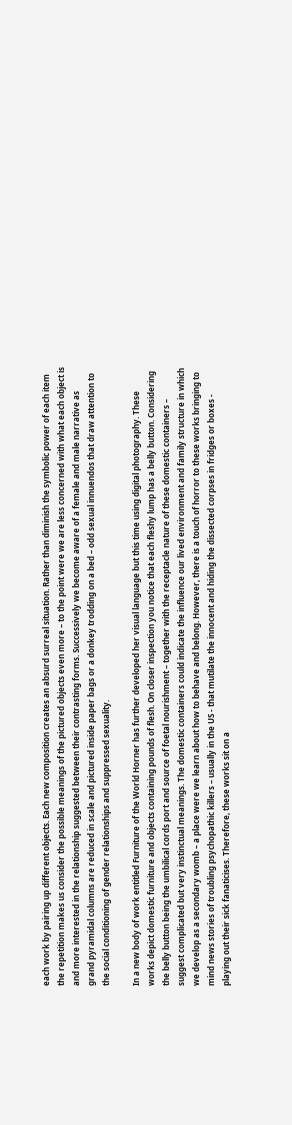each work by pairing up different objects. Each new composition creates an absurd surreal situation. Rather than diminish the symbolic power of each item the repetition makes us consider the possible meanings of the pictured objects even more – to the point were we are less concerned with what each object is and more interested in the relationship suggested between their contrasting forms. Successively we become aware of a female and male narrative as grand pyramidal columns are reduced in scale and pictured inside paper bags or a donkey trodding on a bed – odd sexual innuendos that draw attention to the social conditioning of gender relationships and suppressed sexuality.

In a new body of work entitled Furniture of the World Horner has further developed her visual language but this time using digital photography. These works depict domestic furniture and objects containing pounds of flesh. On closer inspection you notice that each fleshy lump has a belly button. Considering the belly button being the umbilical cords port and source of foetal nourishment – together with the receptacle nature of these domestic containers – suggest complicated but very instinctual meanings. The domestic containers could indicate the influence our lived environment and family structure in which we develop as a secondary womb – a place were we learn about how to behave and belong. However, there is a touch of horror to these works bringing to mind news stories of troubling psychopathic killers – usually in the US - that mutilate the innocent and hiding the dissected corpses in fridges or boxes - playing out their sick fanaticises. Therefore, these works sit on a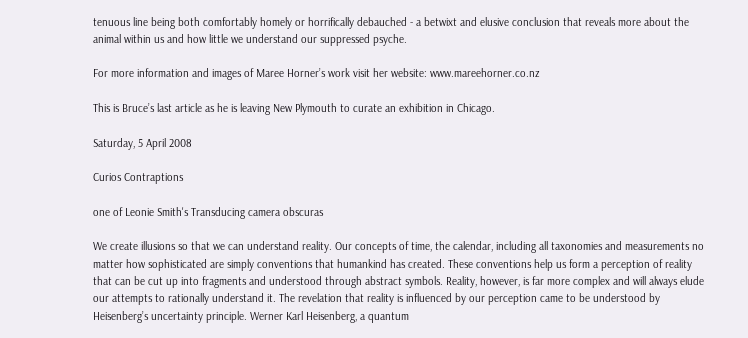tenuous line being both comfortably homely or horrifically debauched - a betwixt and elusive conclusion that reveals more about the animal within us and how little we understand our suppressed psyche.

For more information and images of Maree Horner’s work visit her website: www.mareehorner.co.nz

This is Bruce’s last article as he is leaving New Plymouth to curate an exhibition in Chicago.

Saturday, 5 April 2008

Curios Contraptions

one of Leonie Smith's Transducing camera obscuras

We create illusions so that we can understand reality. Our concepts of time, the calendar, including all taxonomies and measurements no matter how sophisticated are simply conventions that humankind has created. These conventions help us form a perception of reality that can be cut up into fragments and understood through abstract symbols. Reality, however, is far more complex and will always elude our attempts to rationally understand it. The revelation that reality is influenced by our perception came to be understood by Heisenberg’s uncertainty principle. Werner Karl Heisenberg, a quantum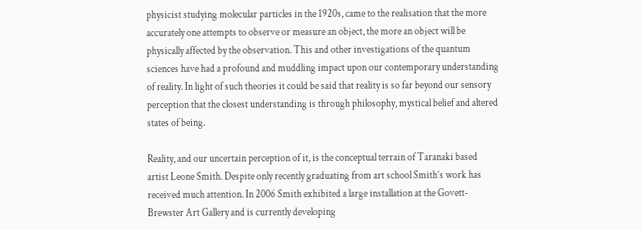physicist studying molecular particles in the 1920s, came to the realisation that the more accurately one attempts to observe or measure an object, the more an object will be physically affected by the observation. This and other investigations of the quantum sciences have had a profound and muddling impact upon our contemporary understanding of reality. In light of such theories it could be said that reality is so far beyond our sensory perception that the closest understanding is through philosophy, mystical belief and altered states of being.

Reality, and our uncertain perception of it, is the conceptual terrain of Taranaki based artist Leone Smith. Despite only recently graduating from art school Smith’s work has received much attention. In 2006 Smith exhibited a large installation at the Govett-Brewster Art Gallery and is currently developing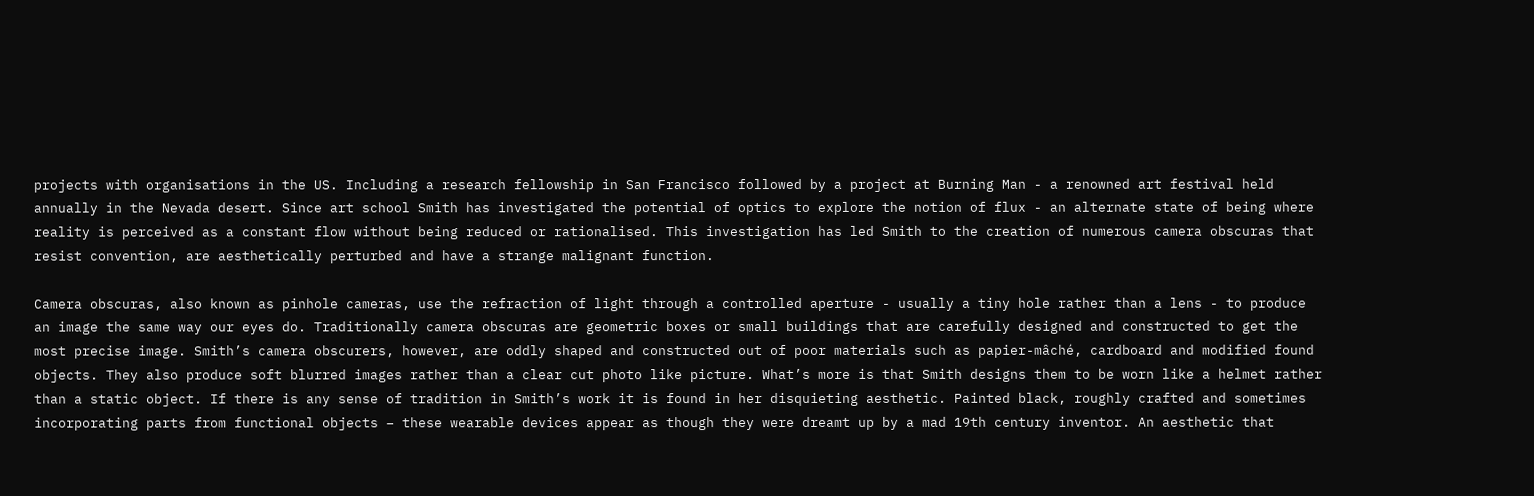projects with organisations in the US. Including a research fellowship in San Francisco followed by a project at Burning Man - a renowned art festival held annually in the Nevada desert. Since art school Smith has investigated the potential of optics to explore the notion of flux - an alternate state of being where reality is perceived as a constant flow without being reduced or rationalised. This investigation has led Smith to the creation of numerous camera obscuras that resist convention, are aesthetically perturbed and have a strange malignant function.

Camera obscuras, also known as pinhole cameras, use the refraction of light through a controlled aperture - usually a tiny hole rather than a lens - to produce an image the same way our eyes do. Traditionally camera obscuras are geometric boxes or small buildings that are carefully designed and constructed to get the most precise image. Smith’s camera obscurers, however, are oddly shaped and constructed out of poor materials such as papier-mâché, cardboard and modified found objects. They also produce soft blurred images rather than a clear cut photo like picture. What’s more is that Smith designs them to be worn like a helmet rather than a static object. If there is any sense of tradition in Smith’s work it is found in her disquieting aesthetic. Painted black, roughly crafted and sometimes incorporating parts from functional objects – these wearable devices appear as though they were dreamt up by a mad 19th century inventor. An aesthetic that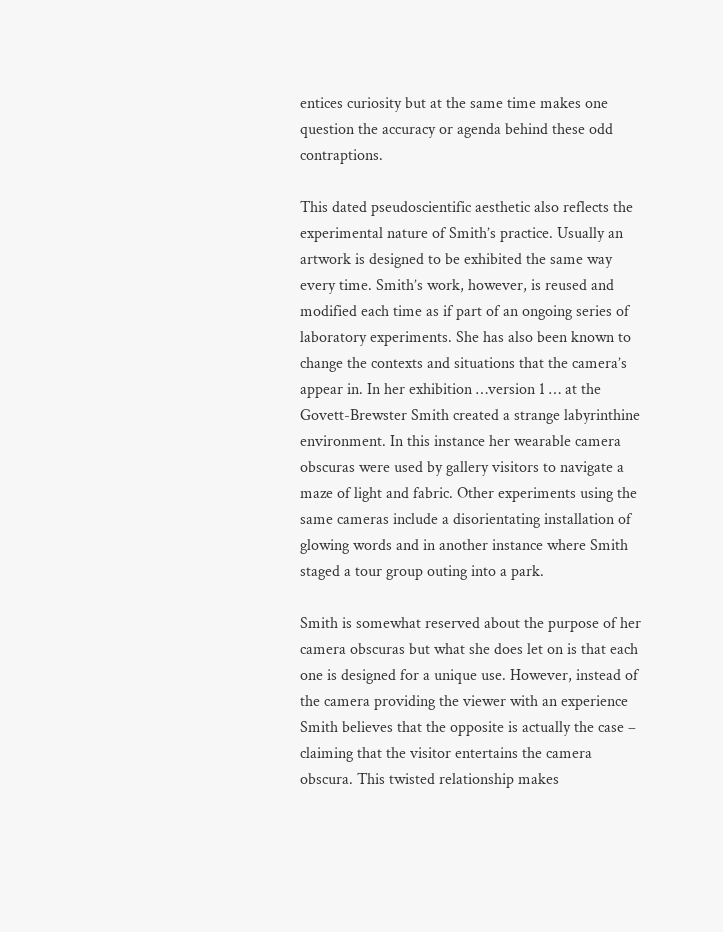entices curiosity but at the same time makes one question the accuracy or agenda behind these odd contraptions.

This dated pseudoscientific aesthetic also reflects the experimental nature of Smith’s practice. Usually an artwork is designed to be exhibited the same way every time. Smith’s work, however, is reused and modified each time as if part of an ongoing series of laboratory experiments. She has also been known to change the contexts and situations that the camera’s appear in. In her exhibition …version 1 … at the Govett-Brewster Smith created a strange labyrinthine environment. In this instance her wearable camera obscuras were used by gallery visitors to navigate a maze of light and fabric. Other experiments using the same cameras include a disorientating installation of glowing words and in another instance where Smith staged a tour group outing into a park.

Smith is somewhat reserved about the purpose of her camera obscuras but what she does let on is that each one is designed for a unique use. However, instead of the camera providing the viewer with an experience Smith believes that the opposite is actually the case – claiming that the visitor entertains the camera obscura. This twisted relationship makes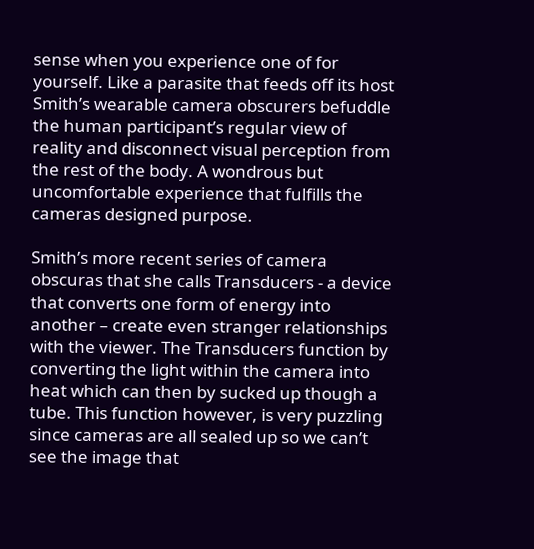sense when you experience one of for yourself. Like a parasite that feeds off its host Smith’s wearable camera obscurers befuddle the human participant’s regular view of reality and disconnect visual perception from the rest of the body. A wondrous but uncomfortable experience that fulfills the cameras designed purpose.

Smith’s more recent series of camera obscuras that she calls Transducers - a device that converts one form of energy into another – create even stranger relationships with the viewer. The Transducers function by converting the light within the camera into heat which can then by sucked up though a tube. This function however, is very puzzling since cameras are all sealed up so we can’t see the image that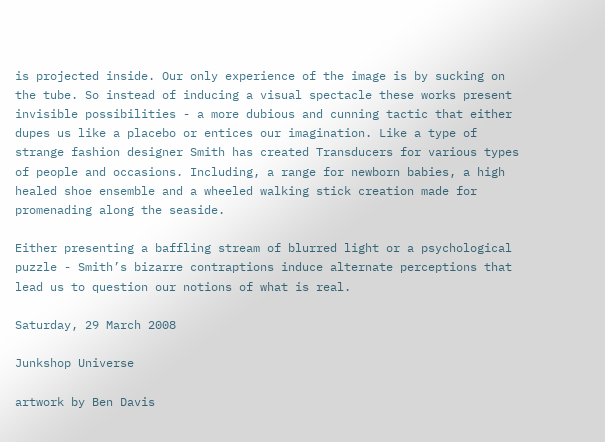is projected inside. Our only experience of the image is by sucking on the tube. So instead of inducing a visual spectacle these works present invisible possibilities - a more dubious and cunning tactic that either dupes us like a placebo or entices our imagination. Like a type of strange fashion designer Smith has created Transducers for various types of people and occasions. Including, a range for newborn babies, a high healed shoe ensemble and a wheeled walking stick creation made for promenading along the seaside.

Either presenting a baffling stream of blurred light or a psychological puzzle - Smith’s bizarre contraptions induce alternate perceptions that lead us to question our notions of what is real.

Saturday, 29 March 2008

Junkshop Universe

artwork by Ben Davis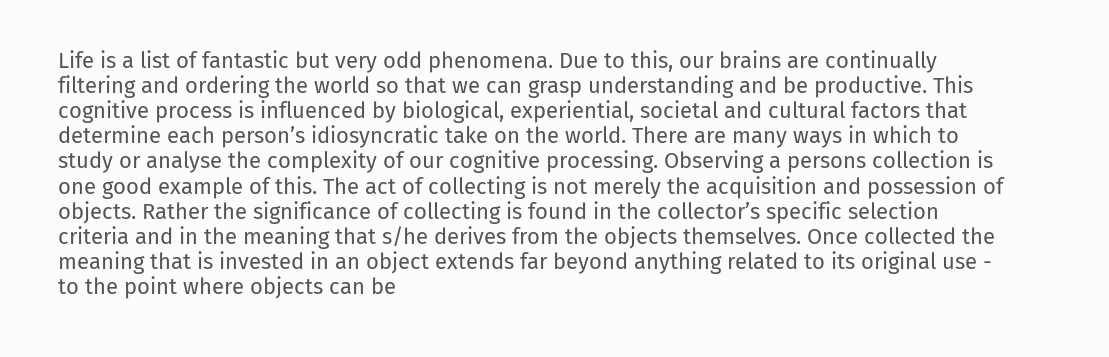Life is a list of fantastic but very odd phenomena. Due to this, our brains are continually filtering and ordering the world so that we can grasp understanding and be productive. This cognitive process is influenced by biological, experiential, societal and cultural factors that determine each person’s idiosyncratic take on the world. There are many ways in which to study or analyse the complexity of our cognitive processing. Observing a persons collection is one good example of this. The act of collecting is not merely the acquisition and possession of objects. Rather the significance of collecting is found in the collector’s specific selection criteria and in the meaning that s/he derives from the objects themselves. Once collected the meaning that is invested in an object extends far beyond anything related to its original use - to the point where objects can be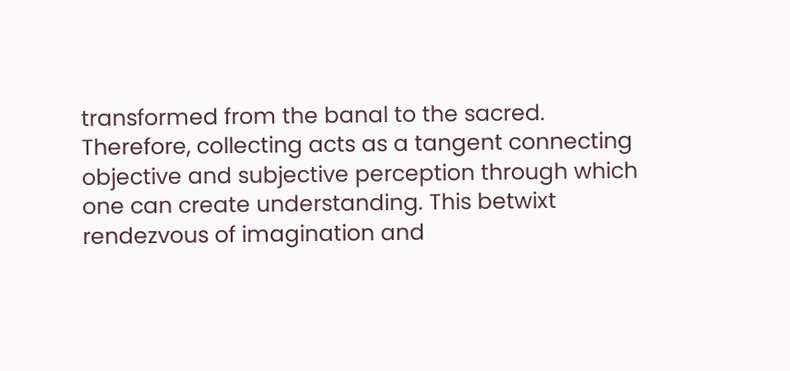transformed from the banal to the sacred. Therefore, collecting acts as a tangent connecting objective and subjective perception through which one can create understanding. This betwixt rendezvous of imagination and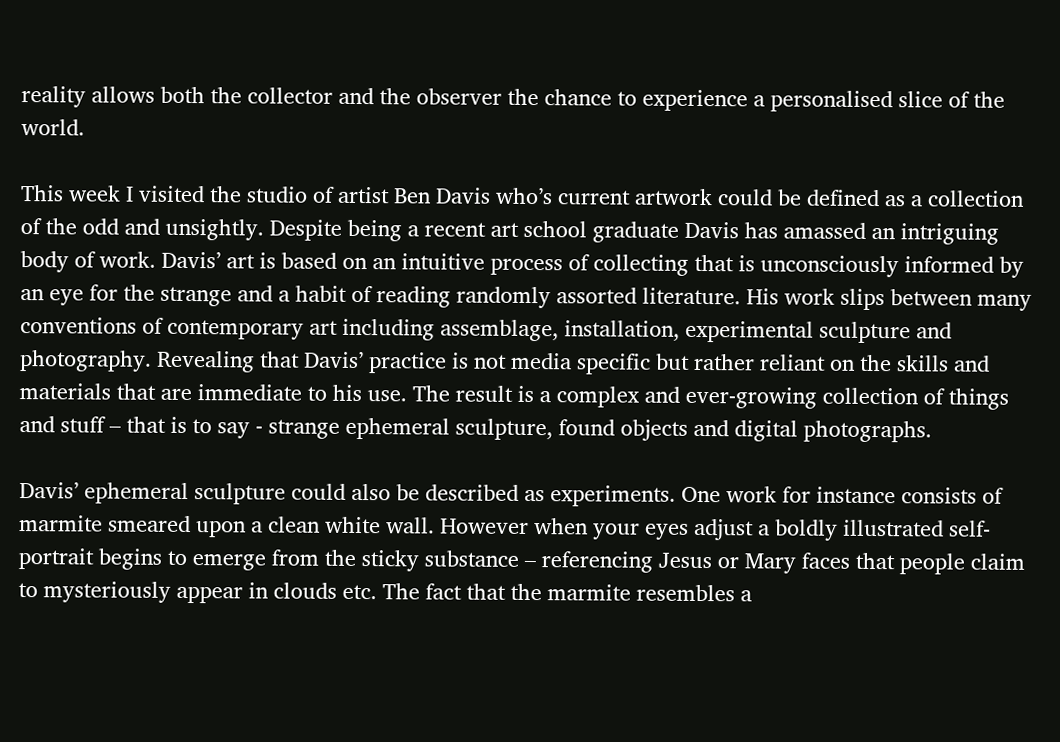reality allows both the collector and the observer the chance to experience a personalised slice of the world.

This week I visited the studio of artist Ben Davis who’s current artwork could be defined as a collection of the odd and unsightly. Despite being a recent art school graduate Davis has amassed an intriguing body of work. Davis’ art is based on an intuitive process of collecting that is unconsciously informed by an eye for the strange and a habit of reading randomly assorted literature. His work slips between many conventions of contemporary art including assemblage, installation, experimental sculpture and photography. Revealing that Davis’ practice is not media specific but rather reliant on the skills and materials that are immediate to his use. The result is a complex and ever-growing collection of things and stuff – that is to say - strange ephemeral sculpture, found objects and digital photographs.

Davis’ ephemeral sculpture could also be described as experiments. One work for instance consists of marmite smeared upon a clean white wall. However when your eyes adjust a boldly illustrated self-portrait begins to emerge from the sticky substance – referencing Jesus or Mary faces that people claim to mysteriously appear in clouds etc. The fact that the marmite resembles a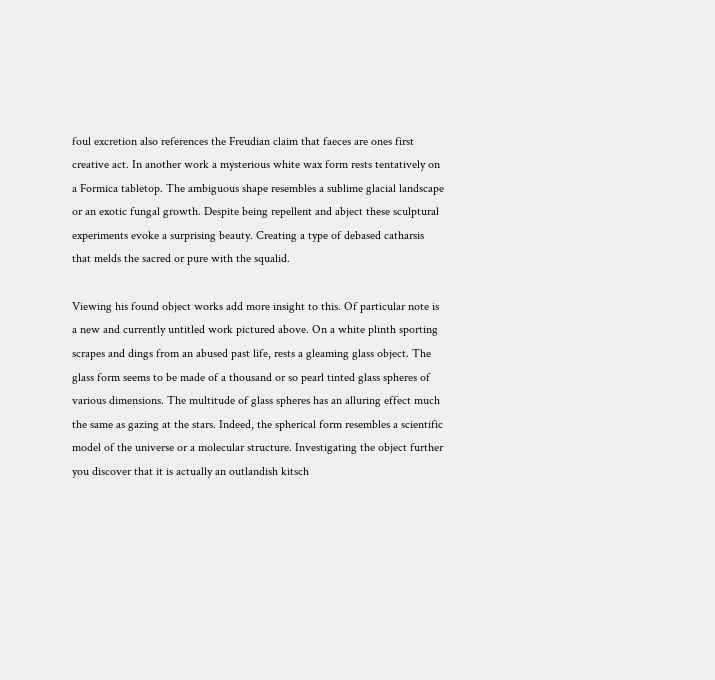foul excretion also references the Freudian claim that faeces are ones first creative act. In another work a mysterious white wax form rests tentatively on a Formica tabletop. The ambiguous shape resembles a sublime glacial landscape or an exotic fungal growth. Despite being repellent and abject these sculptural experiments evoke a surprising beauty. Creating a type of debased catharsis that melds the sacred or pure with the squalid.

Viewing his found object works add more insight to this. Of particular note is a new and currently untitled work pictured above. On a white plinth sporting scrapes and dings from an abused past life, rests a gleaming glass object. The glass form seems to be made of a thousand or so pearl tinted glass spheres of various dimensions. The multitude of glass spheres has an alluring effect much the same as gazing at the stars. Indeed, the spherical form resembles a scientific model of the universe or a molecular structure. Investigating the object further you discover that it is actually an outlandish kitsch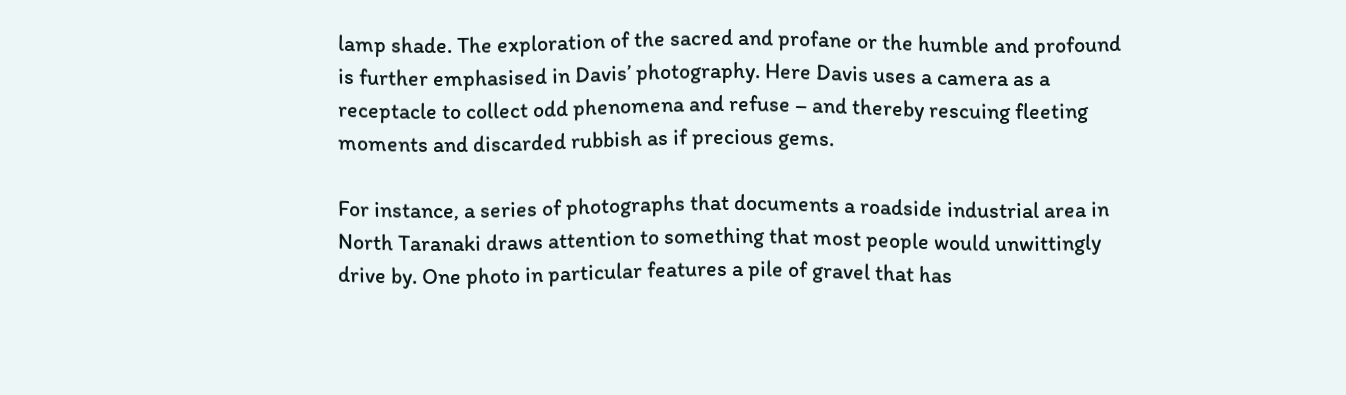lamp shade. The exploration of the sacred and profane or the humble and profound is further emphasised in Davis’ photography. Here Davis uses a camera as a receptacle to collect odd phenomena and refuse – and thereby rescuing fleeting moments and discarded rubbish as if precious gems.

For instance, a series of photographs that documents a roadside industrial area in North Taranaki draws attention to something that most people would unwittingly drive by. One photo in particular features a pile of gravel that has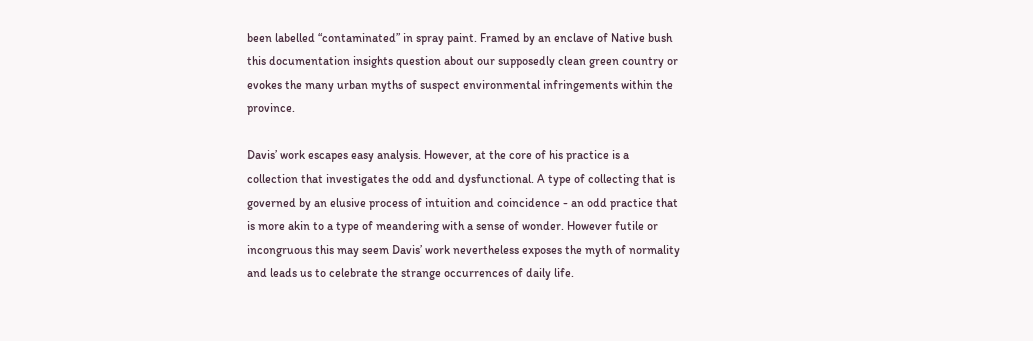been labelled “contaminated” in spray paint. Framed by an enclave of Native bush this documentation insights question about our supposedly clean green country or evokes the many urban myths of suspect environmental infringements within the province.

Davis’ work escapes easy analysis. However, at the core of his practice is a collection that investigates the odd and dysfunctional. A type of collecting that is governed by an elusive process of intuition and coincidence - an odd practice that is more akin to a type of meandering with a sense of wonder. However futile or incongruous this may seem Davis’ work nevertheless exposes the myth of normality and leads us to celebrate the strange occurrences of daily life.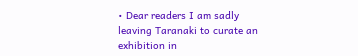• Dear readers I am sadly leaving Taranaki to curate an exhibition in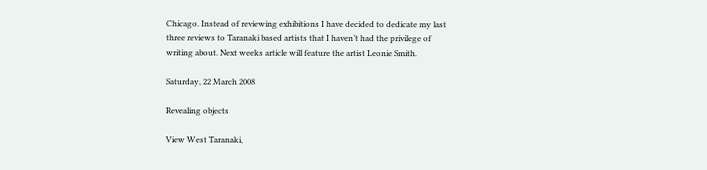Chicago. Instead of reviewing exhibitions I have decided to dedicate my last three reviews to Taranaki based artists that I haven’t had the privilege of writing about. Next weeks article will feature the artist Leonie Smith.

Saturday, 22 March 2008

Revealing objects

View West Taranaki,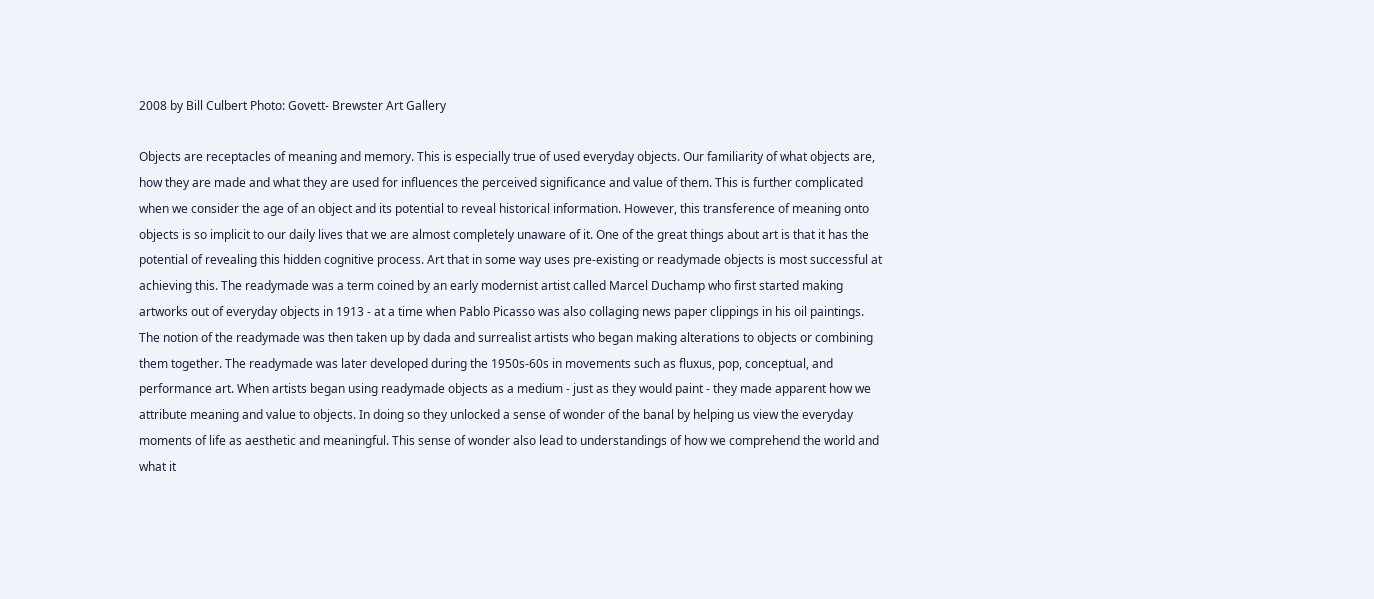2008 by Bill Culbert Photo: Govett- Brewster Art Gallery

Objects are receptacles of meaning and memory. This is especially true of used everyday objects. Our familiarity of what objects are, how they are made and what they are used for influences the perceived significance and value of them. This is further complicated when we consider the age of an object and its potential to reveal historical information. However, this transference of meaning onto objects is so implicit to our daily lives that we are almost completely unaware of it. One of the great things about art is that it has the potential of revealing this hidden cognitive process. Art that in some way uses pre-existing or readymade objects is most successful at achieving this. The readymade was a term coined by an early modernist artist called Marcel Duchamp who first started making artworks out of everyday objects in 1913 - at a time when Pablo Picasso was also collaging news paper clippings in his oil paintings. The notion of the readymade was then taken up by dada and surrealist artists who began making alterations to objects or combining them together. The readymade was later developed during the 1950s-60s in movements such as fluxus, pop, conceptual, and performance art. When artists began using readymade objects as a medium - just as they would paint - they made apparent how we attribute meaning and value to objects. In doing so they unlocked a sense of wonder of the banal by helping us view the everyday moments of life as aesthetic and meaningful. This sense of wonder also lead to understandings of how we comprehend the world and what it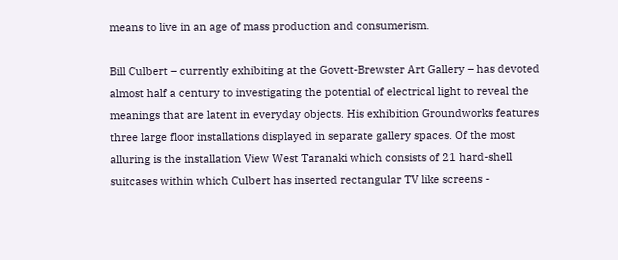means to live in an age of mass production and consumerism.

Bill Culbert – currently exhibiting at the Govett-Brewster Art Gallery – has devoted almost half a century to investigating the potential of electrical light to reveal the meanings that are latent in everyday objects. His exhibition Groundworks features three large floor installations displayed in separate gallery spaces. Of the most alluring is the installation View West Taranaki which consists of 21 hard-shell suitcases within which Culbert has inserted rectangular TV like screens -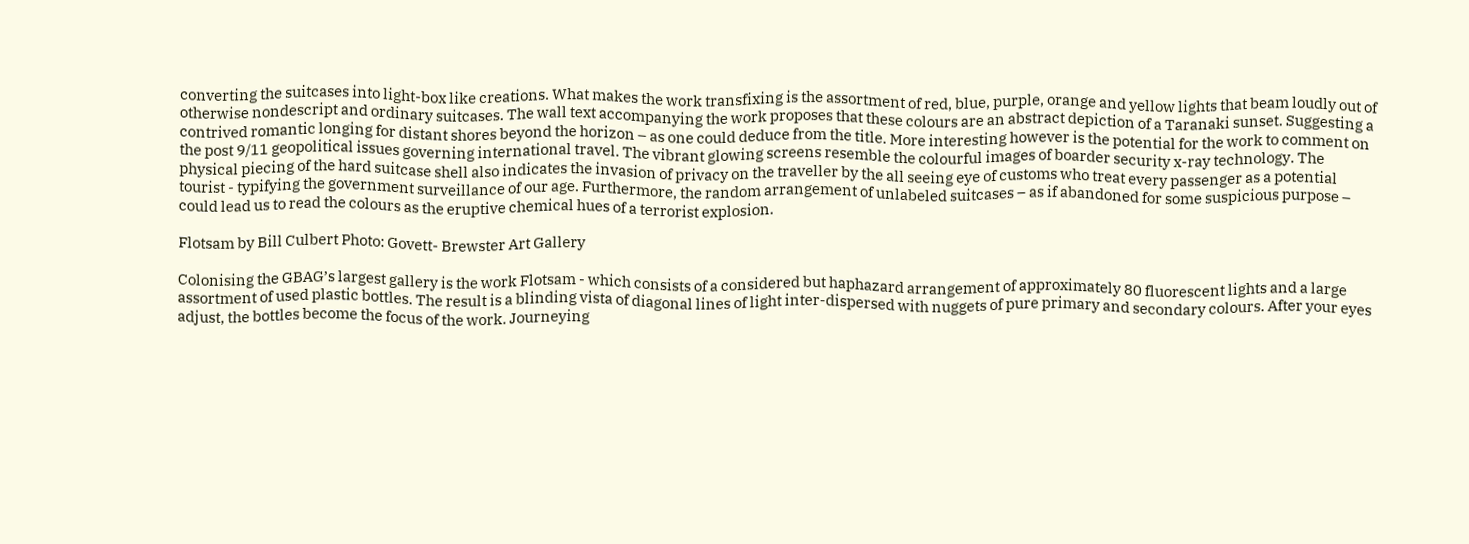converting the suitcases into light-box like creations. What makes the work transfixing is the assortment of red, blue, purple, orange and yellow lights that beam loudly out of otherwise nondescript and ordinary suitcases. The wall text accompanying the work proposes that these colours are an abstract depiction of a Taranaki sunset. Suggesting a contrived romantic longing for distant shores beyond the horizon – as one could deduce from the title. More interesting however is the potential for the work to comment on the post 9/11 geopolitical issues governing international travel. The vibrant glowing screens resemble the colourful images of boarder security x-ray technology. The physical piecing of the hard suitcase shell also indicates the invasion of privacy on the traveller by the all seeing eye of customs who treat every passenger as a potential tourist - typifying the government surveillance of our age. Furthermore, the random arrangement of unlabeled suitcases – as if abandoned for some suspicious purpose – could lead us to read the colours as the eruptive chemical hues of a terrorist explosion.

Flotsam by Bill Culbert Photo: Govett- Brewster Art Gallery

Colonising the GBAG’s largest gallery is the work Flotsam - which consists of a considered but haphazard arrangement of approximately 80 fluorescent lights and a large assortment of used plastic bottles. The result is a blinding vista of diagonal lines of light inter-dispersed with nuggets of pure primary and secondary colours. After your eyes adjust, the bottles become the focus of the work. Journeying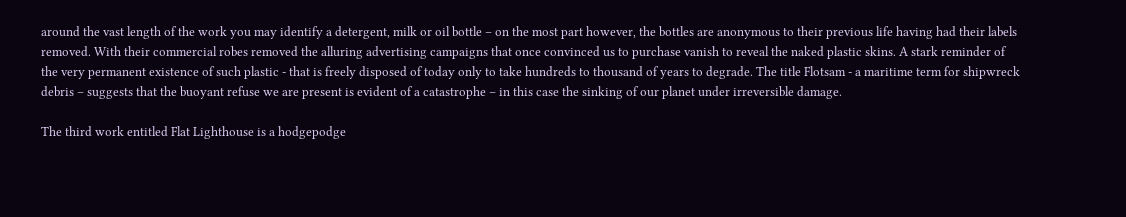around the vast length of the work you may identify a detergent, milk or oil bottle – on the most part however, the bottles are anonymous to their previous life having had their labels removed. With their commercial robes removed the alluring advertising campaigns that once convinced us to purchase vanish to reveal the naked plastic skins. A stark reminder of the very permanent existence of such plastic - that is freely disposed of today only to take hundreds to thousand of years to degrade. The title Flotsam - a maritime term for shipwreck debris – suggests that the buoyant refuse we are present is evident of a catastrophe – in this case the sinking of our planet under irreversible damage.

The third work entitled Flat Lighthouse is a hodgepodge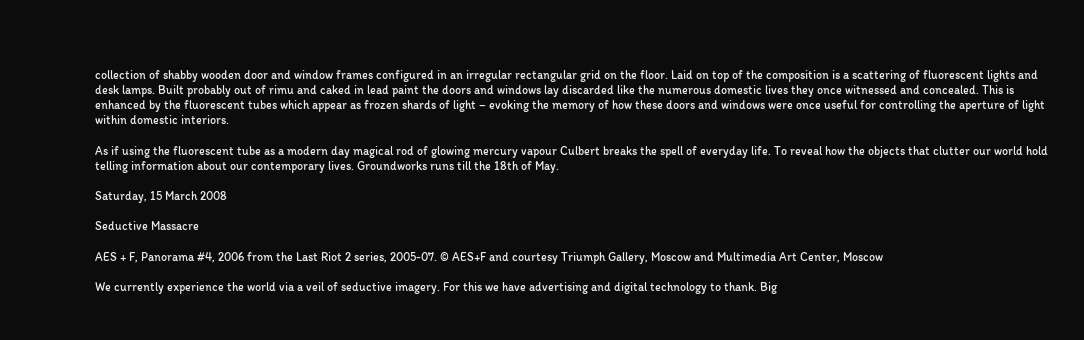collection of shabby wooden door and window frames configured in an irregular rectangular grid on the floor. Laid on top of the composition is a scattering of fluorescent lights and desk lamps. Built probably out of rimu and caked in lead paint the doors and windows lay discarded like the numerous domestic lives they once witnessed and concealed. This is enhanced by the fluorescent tubes which appear as frozen shards of light – evoking the memory of how these doors and windows were once useful for controlling the aperture of light within domestic interiors.

As if using the fluorescent tube as a modern day magical rod of glowing mercury vapour Culbert breaks the spell of everyday life. To reveal how the objects that clutter our world hold telling information about our contemporary lives. Groundworks runs till the 18th of May.

Saturday, 15 March 2008

Seductive Massacre

AES + F, Panorama #4, 2006 from the Last Riot 2 series, 2005-07. © AES+F and courtesy Triumph Gallery, Moscow and Multimedia Art Center, Moscow

We currently experience the world via a veil of seductive imagery. For this we have advertising and digital technology to thank. Big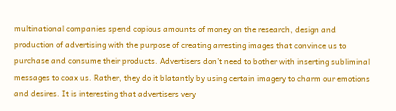multinational companies spend copious amounts of money on the research, design and production of advertising with the purpose of creating arresting images that convince us to purchase and consume their products. Advertisers don’t need to bother with inserting subliminal messages to coax us. Rather, they do it blatantly by using certain imagery to charm our emotions and desires. It is interesting that advertisers very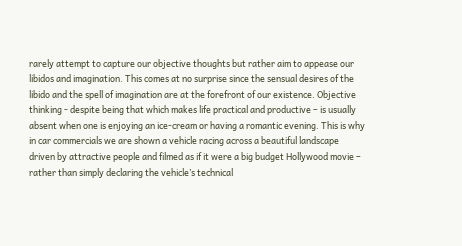rarely attempt to capture our objective thoughts but rather aim to appease our libidos and imagination. This comes at no surprise since the sensual desires of the libido and the spell of imagination are at the forefront of our existence. Objective thinking - despite being that which makes life practical and productive – is usually absent when one is enjoying an ice-cream or having a romantic evening. This is why in car commercials we are shown a vehicle racing across a beautiful landscape driven by attractive people and filmed as if it were a big budget Hollywood movie – rather than simply declaring the vehicle’s technical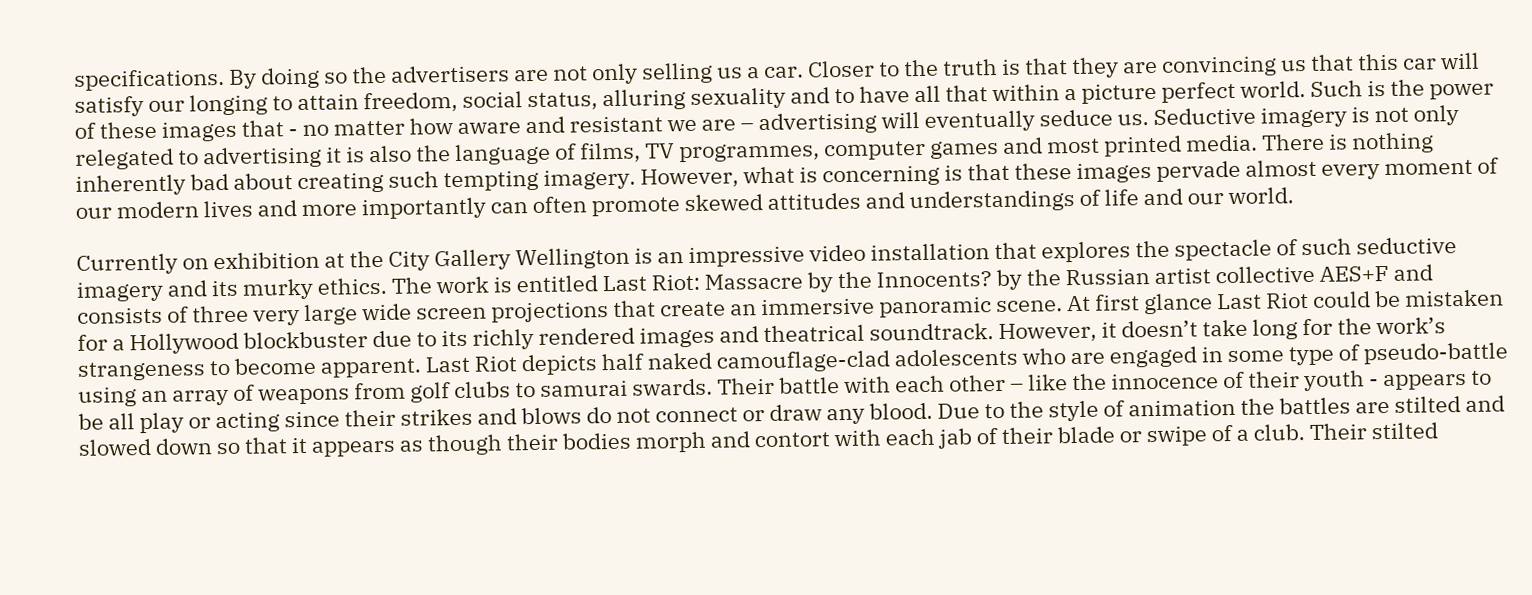specifications. By doing so the advertisers are not only selling us a car. Closer to the truth is that they are convincing us that this car will satisfy our longing to attain freedom, social status, alluring sexuality and to have all that within a picture perfect world. Such is the power of these images that - no matter how aware and resistant we are – advertising will eventually seduce us. Seductive imagery is not only relegated to advertising it is also the language of films, TV programmes, computer games and most printed media. There is nothing inherently bad about creating such tempting imagery. However, what is concerning is that these images pervade almost every moment of our modern lives and more importantly can often promote skewed attitudes and understandings of life and our world.

Currently on exhibition at the City Gallery Wellington is an impressive video installation that explores the spectacle of such seductive imagery and its murky ethics. The work is entitled Last Riot: Massacre by the Innocents? by the Russian artist collective AES+F and consists of three very large wide screen projections that create an immersive panoramic scene. At first glance Last Riot could be mistaken for a Hollywood blockbuster due to its richly rendered images and theatrical soundtrack. However, it doesn’t take long for the work’s strangeness to become apparent. Last Riot depicts half naked camouflage-clad adolescents who are engaged in some type of pseudo-battle using an array of weapons from golf clubs to samurai swards. Their battle with each other – like the innocence of their youth - appears to be all play or acting since their strikes and blows do not connect or draw any blood. Due to the style of animation the battles are stilted and slowed down so that it appears as though their bodies morph and contort with each jab of their blade or swipe of a club. Their stilted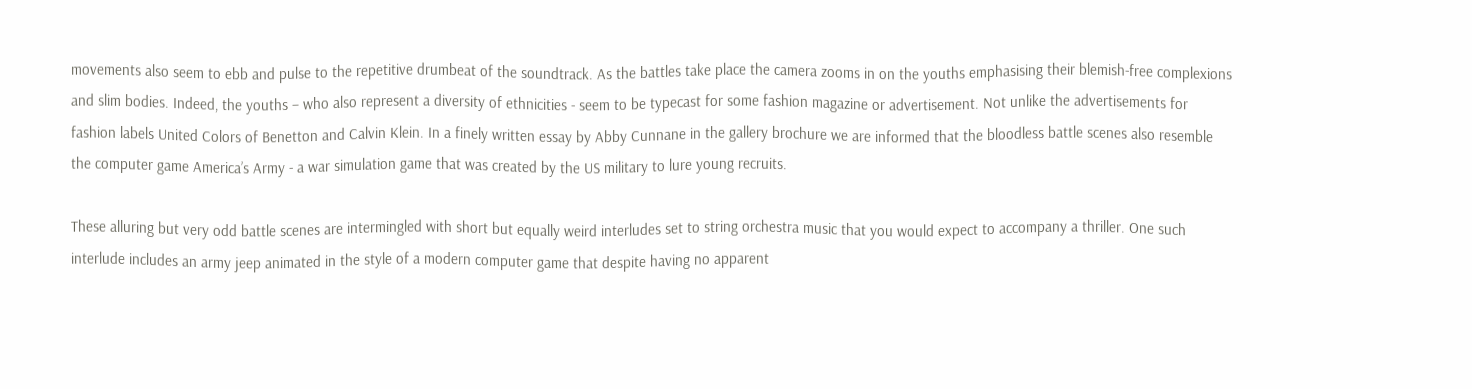movements also seem to ebb and pulse to the repetitive drumbeat of the soundtrack. As the battles take place the camera zooms in on the youths emphasising their blemish-free complexions and slim bodies. Indeed, the youths – who also represent a diversity of ethnicities - seem to be typecast for some fashion magazine or advertisement. Not unlike the advertisements for fashion labels United Colors of Benetton and Calvin Klein. In a finely written essay by Abby Cunnane in the gallery brochure we are informed that the bloodless battle scenes also resemble the computer game America’s Army - a war simulation game that was created by the US military to lure young recruits.

These alluring but very odd battle scenes are intermingled with short but equally weird interludes set to string orchestra music that you would expect to accompany a thriller. One such interlude includes an army jeep animated in the style of a modern computer game that despite having no apparent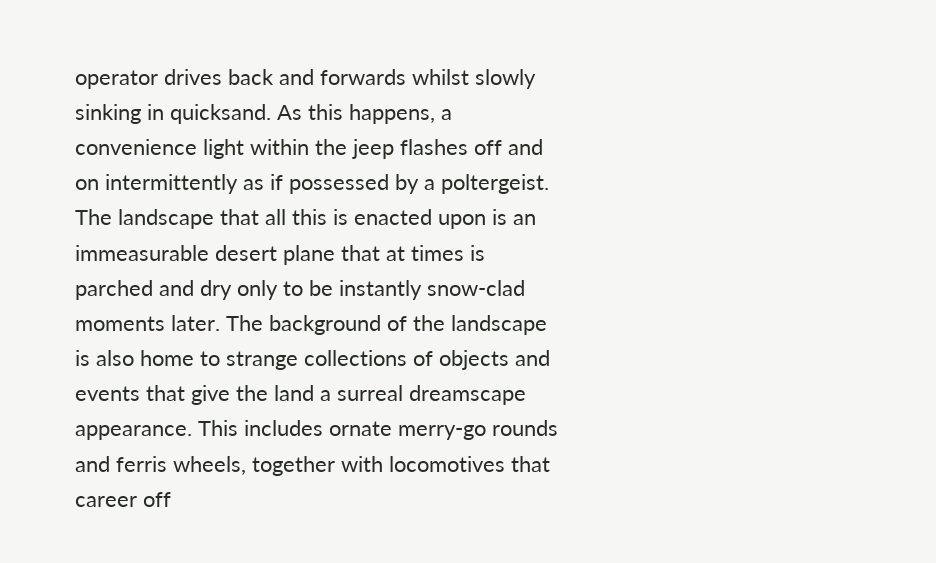operator drives back and forwards whilst slowly sinking in quicksand. As this happens, a convenience light within the jeep flashes off and on intermittently as if possessed by a poltergeist. The landscape that all this is enacted upon is an immeasurable desert plane that at times is parched and dry only to be instantly snow-clad moments later. The background of the landscape is also home to strange collections of objects and events that give the land a surreal dreamscape appearance. This includes ornate merry-go rounds and ferris wheels, together with locomotives that career off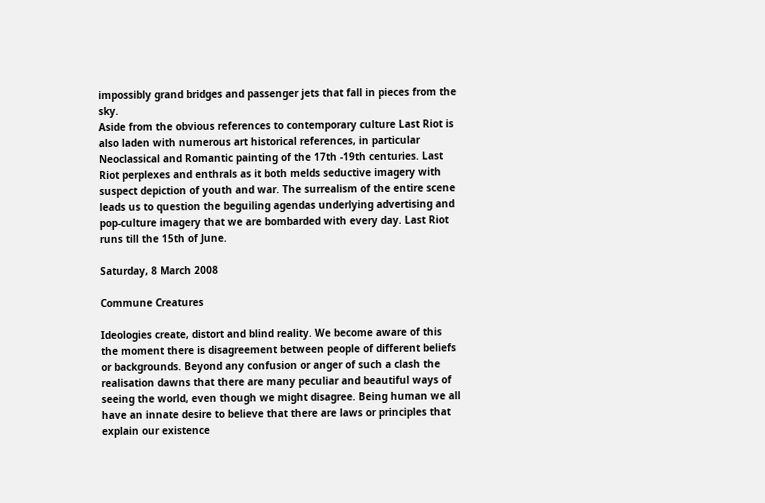impossibly grand bridges and passenger jets that fall in pieces from the sky.
Aside from the obvious references to contemporary culture Last Riot is also laden with numerous art historical references, in particular Neoclassical and Romantic painting of the 17th -19th centuries. Last Riot perplexes and enthrals as it both melds seductive imagery with suspect depiction of youth and war. The surrealism of the entire scene leads us to question the beguiling agendas underlying advertising and pop-culture imagery that we are bombarded with every day. Last Riot runs till the 15th of June.

Saturday, 8 March 2008

Commune Creatures

Ideologies create, distort and blind reality. We become aware of this the moment there is disagreement between people of different beliefs or backgrounds. Beyond any confusion or anger of such a clash the realisation dawns that there are many peculiar and beautiful ways of seeing the world, even though we might disagree. Being human we all have an innate desire to believe that there are laws or principles that explain our existence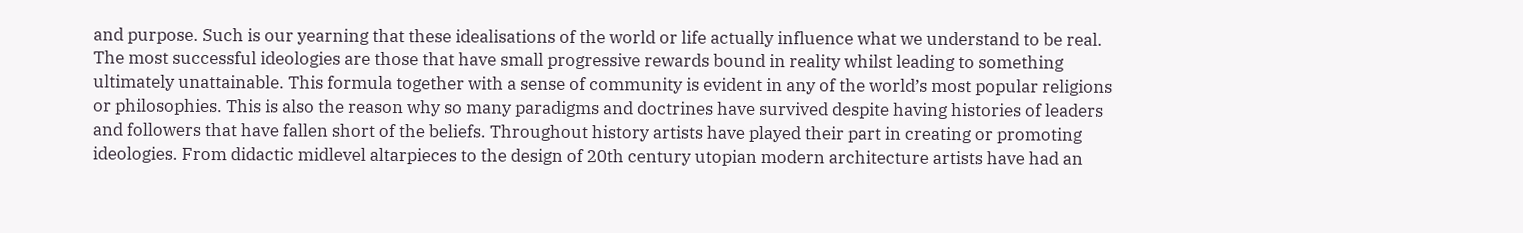and purpose. Such is our yearning that these idealisations of the world or life actually influence what we understand to be real. The most successful ideologies are those that have small progressive rewards bound in reality whilst leading to something ultimately unattainable. This formula together with a sense of community is evident in any of the world’s most popular religions or philosophies. This is also the reason why so many paradigms and doctrines have survived despite having histories of leaders and followers that have fallen short of the beliefs. Throughout history artists have played their part in creating or promoting ideologies. From didactic midlevel altarpieces to the design of 20th century utopian modern architecture artists have had an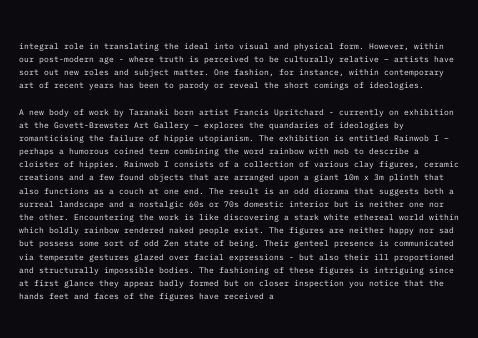integral role in translating the ideal into visual and physical form. However, within our post-modern age - where truth is perceived to be culturally relative – artists have sort out new roles and subject matter. One fashion, for instance, within contemporary art of recent years has been to parody or reveal the short comings of ideologies.

A new body of work by Taranaki born artist Francis Upritchard - currently on exhibition at the Govett-Brewster Art Gallery – explores the quandaries of ideologies by romanticising the failure of hippie utopianism. The exhibition is entitled Rainwob I – perhaps a humorous coined term combining the word rainbow with mob to describe a cloister of hippies. Rainwob I consists of a collection of various clay figures, ceramic creations and a few found objects that are arranged upon a giant 10m x 3m plinth that also functions as a couch at one end. The result is an odd diorama that suggests both a surreal landscape and a nostalgic 60s or 70s domestic interior but is neither one nor the other. Encountering the work is like discovering a stark white ethereal world within which boldly rainbow rendered naked people exist. The figures are neither happy nor sad but possess some sort of odd Zen state of being. Their genteel presence is communicated via temperate gestures glazed over facial expressions - but also their ill proportioned and structurally impossible bodies. The fashioning of these figures is intriguing since at first glance they appear badly formed but on closer inspection you notice that the hands feet and faces of the figures have received a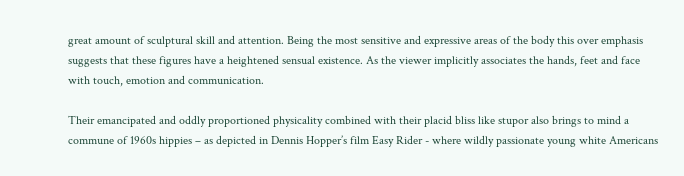great amount of sculptural skill and attention. Being the most sensitive and expressive areas of the body this over emphasis suggests that these figures have a heightened sensual existence. As the viewer implicitly associates the hands, feet and face with touch, emotion and communication.

Their emancipated and oddly proportioned physicality combined with their placid bliss like stupor also brings to mind a commune of 1960s hippies – as depicted in Dennis Hopper’s film Easy Rider - where wildly passionate young white Americans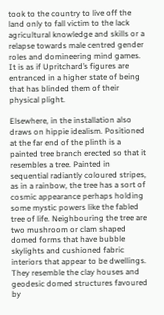took to the country to live off the land only to fall victim to the lack agricultural knowledge and skills or a relapse towards male centred gender roles and domineering mind games. It is as if Upritchard’s figures are entranced in a higher state of being that has blinded them of their physical plight.

Elsewhere, in the installation also draws on hippie idealism. Positioned at the far end of the plinth is a painted tree branch erected so that it resembles a tree. Painted in sequential radiantly coloured stripes, as in a rainbow, the tree has a sort of cosmic appearance perhaps holding some mystic powers like the fabled tree of life. Neighbouring the tree are two mushroom or clam shaped domed forms that have bubble skylights and cushioned fabric interiors that appear to be dwellings. They resemble the clay houses and geodesic domed structures favoured by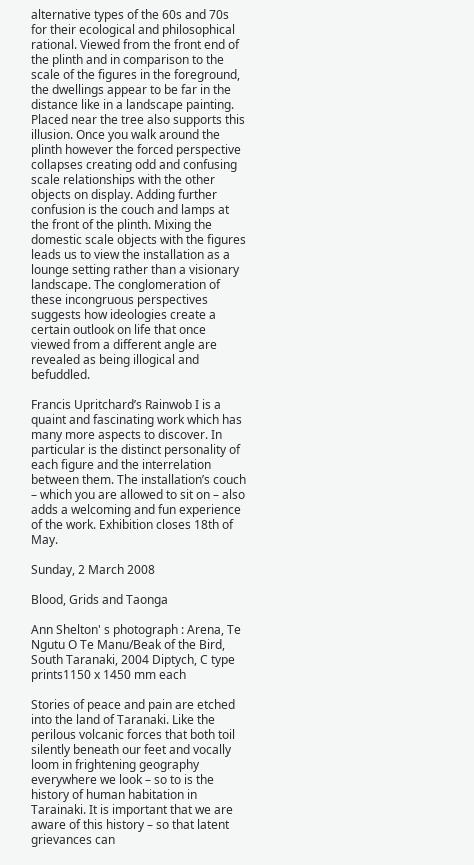alternative types of the 60s and 70s for their ecological and philosophical rational. Viewed from the front end of the plinth and in comparison to the scale of the figures in the foreground, the dwellings appear to be far in the distance like in a landscape painting. Placed near the tree also supports this illusion. Once you walk around the plinth however the forced perspective collapses creating odd and confusing scale relationships with the other objects on display. Adding further confusion is the couch and lamps at the front of the plinth. Mixing the domestic scale objects with the figures leads us to view the installation as a lounge setting rather than a visionary landscape. The conglomeration of these incongruous perspectives suggests how ideologies create a certain outlook on life that once viewed from a different angle are revealed as being illogical and befuddled.

Francis Upritchard’s Rainwob I is a quaint and fascinating work which has many more aspects to discover. In particular is the distinct personality of each figure and the interrelation between them. The installation’s couch – which you are allowed to sit on – also adds a welcoming and fun experience of the work. Exhibition closes 18th of May.

Sunday, 2 March 2008

Blood, Grids and Taonga

Ann Shelton' s photograph : Arena, Te Ngutu O Te Manu/Beak of the Bird, South Taranaki, 2004 Diptych, C type prints1150 x 1450 mm each

Stories of peace and pain are etched into the land of Taranaki. Like the perilous volcanic forces that both toil silently beneath our feet and vocally loom in frightening geography everywhere we look – so to is the history of human habitation in Tarainaki. It is important that we are aware of this history – so that latent grievances can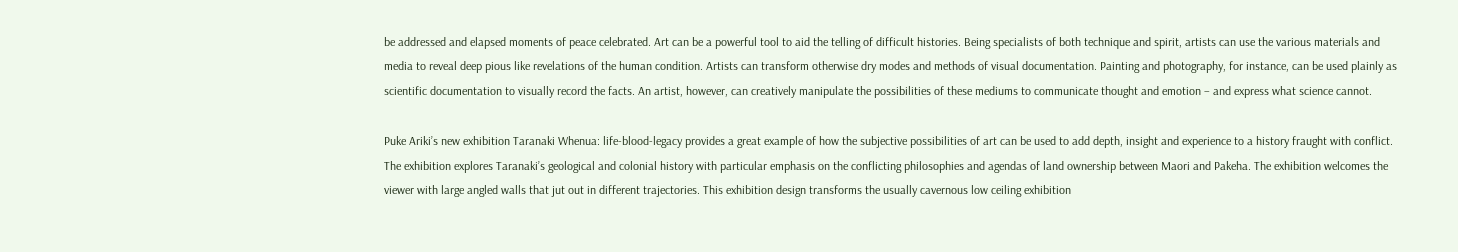be addressed and elapsed moments of peace celebrated. Art can be a powerful tool to aid the telling of difficult histories. Being specialists of both technique and spirit, artists can use the various materials and media to reveal deep pious like revelations of the human condition. Artists can transform otherwise dry modes and methods of visual documentation. Painting and photography, for instance, can be used plainly as scientific documentation to visually record the facts. An artist, however, can creatively manipulate the possibilities of these mediums to communicate thought and emotion – and express what science cannot.

Puke Ariki’s new exhibition Taranaki Whenua: life-blood-legacy provides a great example of how the subjective possibilities of art can be used to add depth, insight and experience to a history fraught with conflict. The exhibition explores Taranaki’s geological and colonial history with particular emphasis on the conflicting philosophies and agendas of land ownership between Maori and Pakeha. The exhibition welcomes the viewer with large angled walls that jut out in different trajectories. This exhibition design transforms the usually cavernous low ceiling exhibition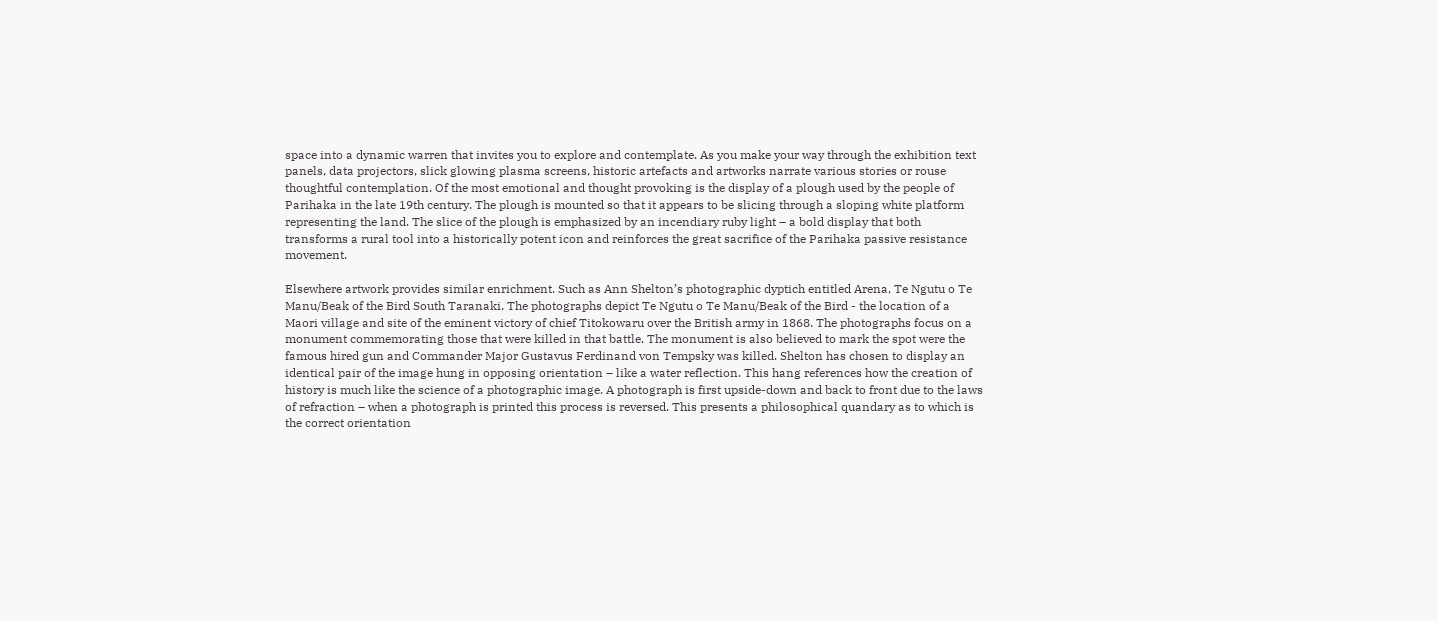space into a dynamic warren that invites you to explore and contemplate. As you make your way through the exhibition text panels, data projectors, slick glowing plasma screens, historic artefacts and artworks narrate various stories or rouse thoughtful contemplation. Of the most emotional and thought provoking is the display of a plough used by the people of Parihaka in the late 19th century. The plough is mounted so that it appears to be slicing through a sloping white platform representing the land. The slice of the plough is emphasized by an incendiary ruby light – a bold display that both transforms a rural tool into a historically potent icon and reinforces the great sacrifice of the Parihaka passive resistance movement.

Elsewhere artwork provides similar enrichment. Such as Ann Shelton’s photographic dyptich entitled Arena, Te Ngutu o Te Manu/Beak of the Bird South Taranaki. The photographs depict Te Ngutu o Te Manu/Beak of the Bird - the location of a Maori village and site of the eminent victory of chief Titokowaru over the British army in 1868. The photographs focus on a monument commemorating those that were killed in that battle. The monument is also believed to mark the spot were the famous hired gun and Commander Major Gustavus Ferdinand von Tempsky was killed. Shelton has chosen to display an identical pair of the image hung in opposing orientation – like a water reflection. This hang references how the creation of history is much like the science of a photographic image. A photograph is first upside-down and back to front due to the laws of refraction – when a photograph is printed this process is reversed. This presents a philosophical quandary as to which is the correct orientation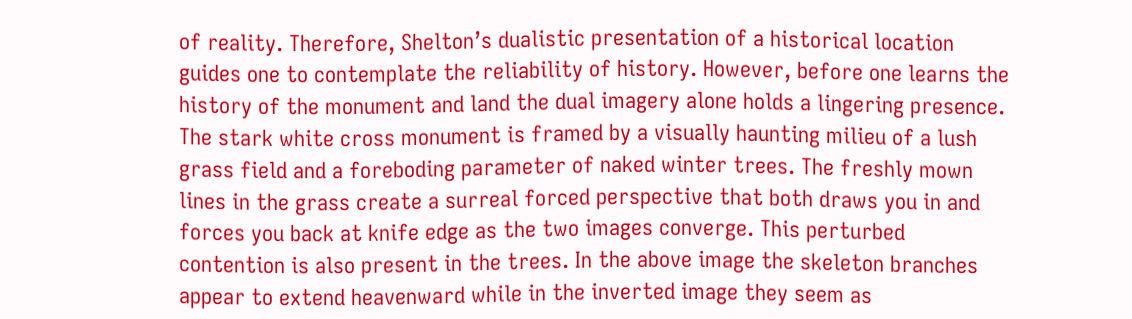of reality. Therefore, Shelton’s dualistic presentation of a historical location guides one to contemplate the reliability of history. However, before one learns the history of the monument and land the dual imagery alone holds a lingering presence. The stark white cross monument is framed by a visually haunting milieu of a lush grass field and a foreboding parameter of naked winter trees. The freshly mown lines in the grass create a surreal forced perspective that both draws you in and forces you back at knife edge as the two images converge. This perturbed contention is also present in the trees. In the above image the skeleton branches appear to extend heavenward while in the inverted image they seem as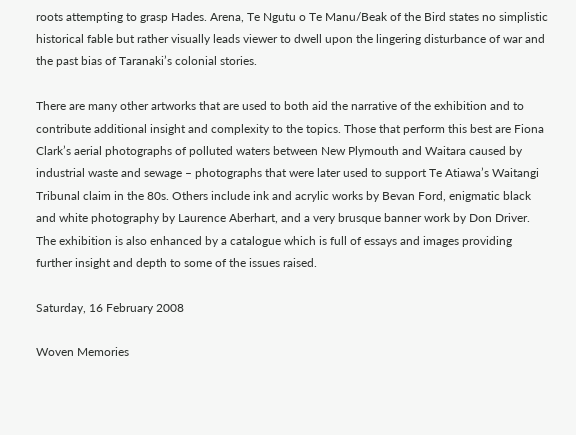roots attempting to grasp Hades. Arena, Te Ngutu o Te Manu/Beak of the Bird states no simplistic historical fable but rather visually leads viewer to dwell upon the lingering disturbance of war and the past bias of Taranaki’s colonial stories.

There are many other artworks that are used to both aid the narrative of the exhibition and to contribute additional insight and complexity to the topics. Those that perform this best are Fiona Clark’s aerial photographs of polluted waters between New Plymouth and Waitara caused by industrial waste and sewage – photographs that were later used to support Te Atiawa’s Waitangi Tribunal claim in the 80s. Others include ink and acrylic works by Bevan Ford, enigmatic black and white photography by Laurence Aberhart, and a very brusque banner work by Don Driver. The exhibition is also enhanced by a catalogue which is full of essays and images providing further insight and depth to some of the issues raised.

Saturday, 16 February 2008

Woven Memories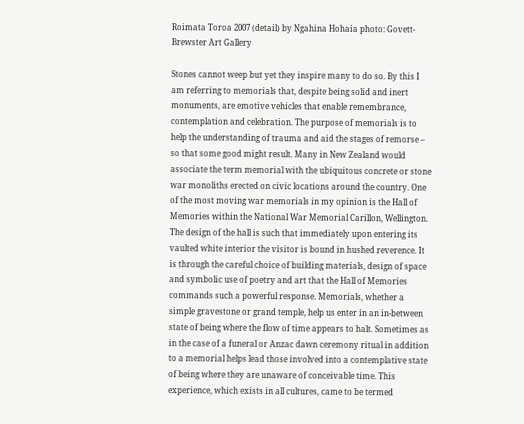Roimata Toroa 2007 (detail) by Ngahina Hohaia photo: Govett-Brewster Art Gallery

Stones cannot weep but yet they inspire many to do so. By this I am referring to memorials that, despite being solid and inert monuments, are emotive vehicles that enable remembrance, contemplation and celebration. The purpose of memorials is to help the understanding of trauma and aid the stages of remorse – so that some good might result. Many in New Zealand would associate the term memorial with the ubiquitous concrete or stone war monoliths erected on civic locations around the country. One of the most moving war memorials in my opinion is the Hall of Memories within the National War Memorial Carillon, Wellington. The design of the hall is such that immediately upon entering its vaulted white interior the visitor is bound in hushed reverence. It is through the careful choice of building materials, design of space and symbolic use of poetry and art that the Hall of Memories commands such a powerful response. Memorials, whether a simple gravestone or grand temple, help us enter in an in-between state of being where the flow of time appears to halt. Sometimes as in the case of a funeral or Anzac dawn ceremony ritual in addition to a memorial helps lead those involved into a contemplative state of being where they are unaware of conceivable time. This experience, which exists in all cultures, came to be termed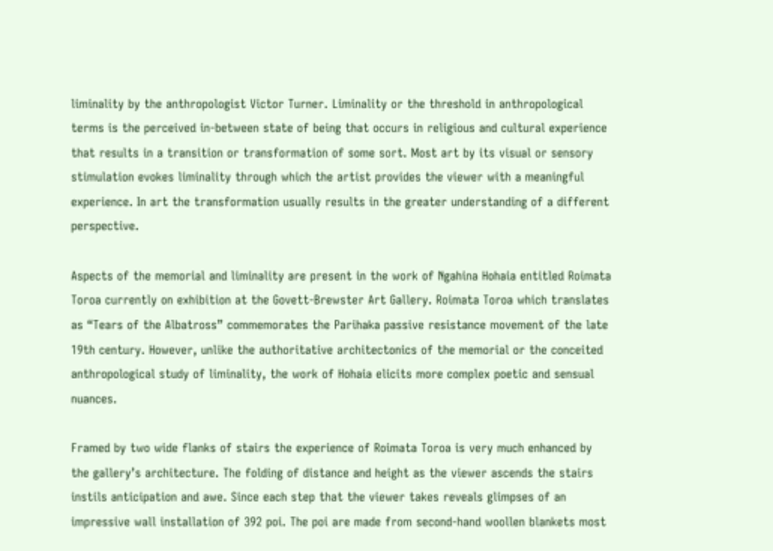liminality by the anthropologist Victor Turner. Liminality or the threshold in anthropological terms is the perceived in-between state of being that occurs in religious and cultural experience that results in a transition or transformation of some sort. Most art by its visual or sensory stimulation evokes liminality through which the artist provides the viewer with a meaningful experience. In art the transformation usually results in the greater understanding of a different perspective.

Aspects of the memorial and liminality are present in the work of Ngahina Hohaia entitled Roimata Toroa currently on exhibition at the Govett-Brewster Art Gallery. Roimata Toroa which translates as “Tears of the Albatross” commemorates the Parihaka passive resistance movement of the late 19th century. However, unlike the authoritative architectonics of the memorial or the conceited anthropological study of liminality, the work of Hohaia elicits more complex poetic and sensual nuances.

Framed by two wide flanks of stairs the experience of Roimata Toroa is very much enhanced by the gallery’s architecture. The folding of distance and height as the viewer ascends the stairs instils anticipation and awe. Since each step that the viewer takes reveals glimpses of an impressive wall installation of 392 poi. The poi are made from second-hand woollen blankets most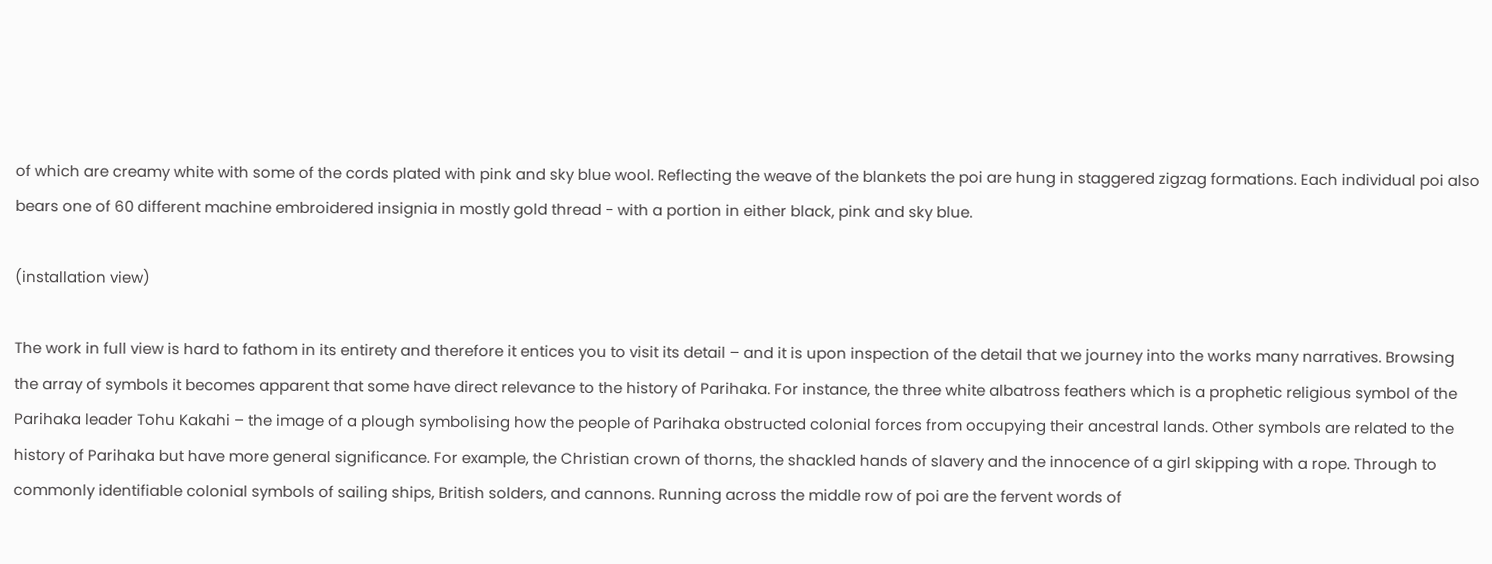of which are creamy white with some of the cords plated with pink and sky blue wool. Reflecting the weave of the blankets the poi are hung in staggered zigzag formations. Each individual poi also bears one of 60 different machine embroidered insignia in mostly gold thread - with a portion in either black, pink and sky blue.

(installation view)

The work in full view is hard to fathom in its entirety and therefore it entices you to visit its detail – and it is upon inspection of the detail that we journey into the works many narratives. Browsing the array of symbols it becomes apparent that some have direct relevance to the history of Parihaka. For instance, the three white albatross feathers which is a prophetic religious symbol of the Parihaka leader Tohu Kakahi – the image of a plough symbolising how the people of Parihaka obstructed colonial forces from occupying their ancestral lands. Other symbols are related to the history of Parihaka but have more general significance. For example, the Christian crown of thorns, the shackled hands of slavery and the innocence of a girl skipping with a rope. Through to commonly identifiable colonial symbols of sailing ships, British solders, and cannons. Running across the middle row of poi are the fervent words of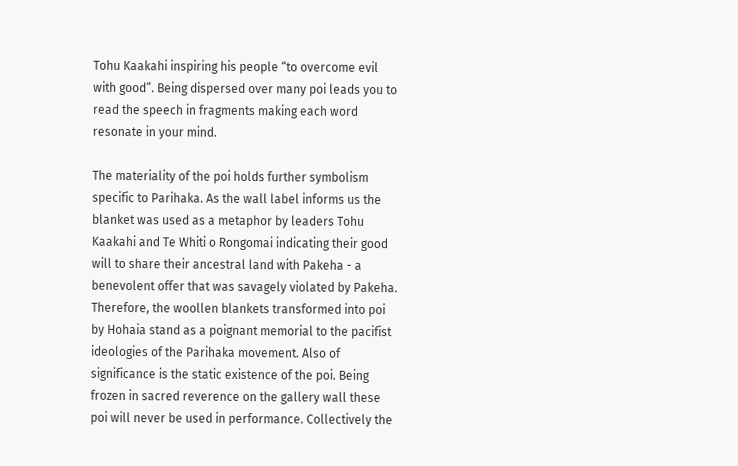Tohu Kaakahi inspiring his people “to overcome evil with good”. Being dispersed over many poi leads you to read the speech in fragments making each word resonate in your mind.

The materiality of the poi holds further symbolism specific to Parihaka. As the wall label informs us the blanket was used as a metaphor by leaders Tohu Kaakahi and Te Whiti o Rongomai indicating their good will to share their ancestral land with Pakeha - a benevolent offer that was savagely violated by Pakeha. Therefore, the woollen blankets transformed into poi by Hohaia stand as a poignant memorial to the pacifist ideologies of the Parihaka movement. Also of significance is the static existence of the poi. Being frozen in sacred reverence on the gallery wall these poi will never be used in performance. Collectively the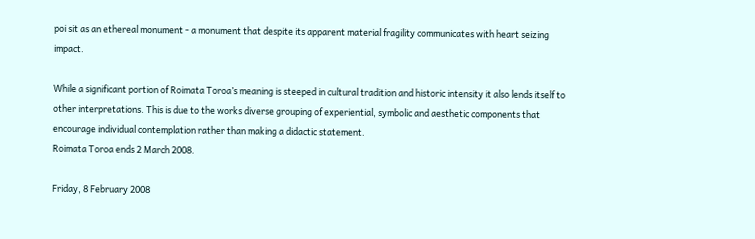poi sit as an ethereal monument - a monument that despite its apparent material fragility communicates with heart seizing impact.

While a significant portion of Roimata Toroa’s meaning is steeped in cultural tradition and historic intensity it also lends itself to other interpretations. This is due to the works diverse grouping of experiential, symbolic and aesthetic components that encourage individual contemplation rather than making a didactic statement.
Roimata Toroa ends 2 March 2008.

Friday, 8 February 2008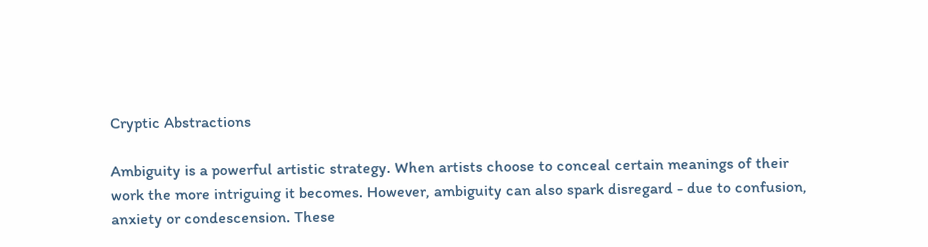Cryptic Abstractions

Ambiguity is a powerful artistic strategy. When artists choose to conceal certain meanings of their work the more intriguing it becomes. However, ambiguity can also spark disregard - due to confusion, anxiety or condescension. These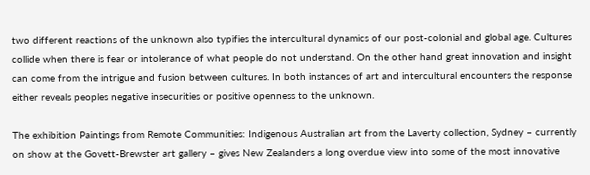two different reactions of the unknown also typifies the intercultural dynamics of our post-colonial and global age. Cultures collide when there is fear or intolerance of what people do not understand. On the other hand great innovation and insight can come from the intrigue and fusion between cultures. In both instances of art and intercultural encounters the response either reveals peoples negative insecurities or positive openness to the unknown.

The exhibition Paintings from Remote Communities: Indigenous Australian art from the Laverty collection, Sydney – currently on show at the Govett-Brewster art gallery – gives New Zealanders a long overdue view into some of the most innovative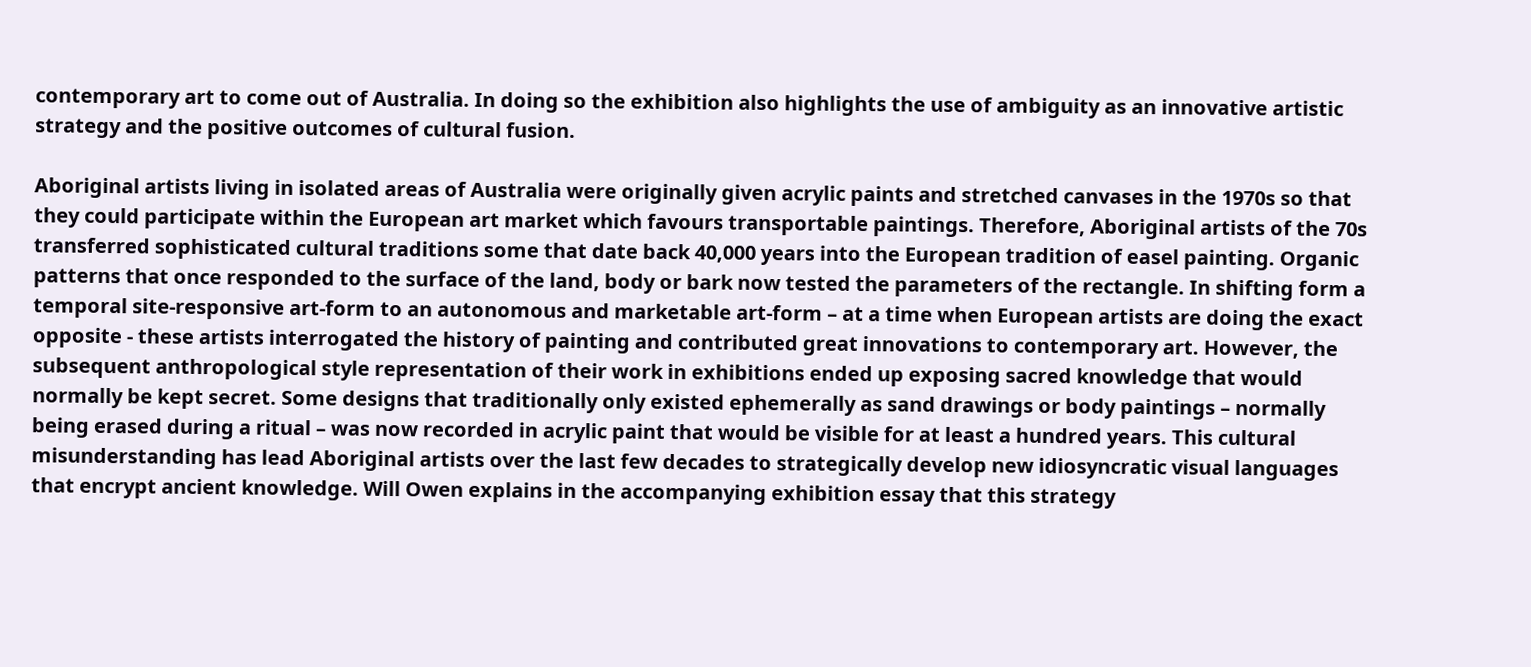contemporary art to come out of Australia. In doing so the exhibition also highlights the use of ambiguity as an innovative artistic strategy and the positive outcomes of cultural fusion.

Aboriginal artists living in isolated areas of Australia were originally given acrylic paints and stretched canvases in the 1970s so that they could participate within the European art market which favours transportable paintings. Therefore, Aboriginal artists of the 70s transferred sophisticated cultural traditions some that date back 40,000 years into the European tradition of easel painting. Organic patterns that once responded to the surface of the land, body or bark now tested the parameters of the rectangle. In shifting form a temporal site-responsive art-form to an autonomous and marketable art-form – at a time when European artists are doing the exact opposite - these artists interrogated the history of painting and contributed great innovations to contemporary art. However, the subsequent anthropological style representation of their work in exhibitions ended up exposing sacred knowledge that would normally be kept secret. Some designs that traditionally only existed ephemerally as sand drawings or body paintings – normally being erased during a ritual – was now recorded in acrylic paint that would be visible for at least a hundred years. This cultural misunderstanding has lead Aboriginal artists over the last few decades to strategically develop new idiosyncratic visual languages that encrypt ancient knowledge. Will Owen explains in the accompanying exhibition essay that this strategy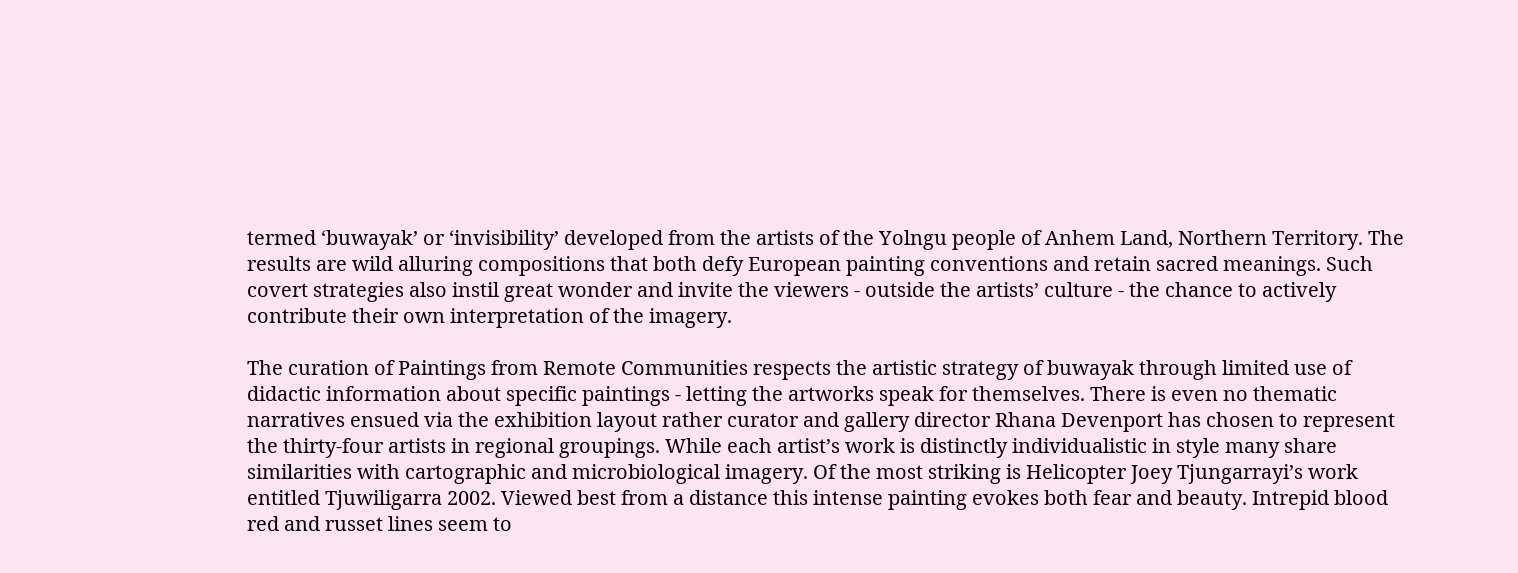termed ‘buwayak’ or ‘invisibility’ developed from the artists of the Yolngu people of Anhem Land, Northern Territory. The results are wild alluring compositions that both defy European painting conventions and retain sacred meanings. Such covert strategies also instil great wonder and invite the viewers - outside the artists’ culture - the chance to actively contribute their own interpretation of the imagery.

The curation of Paintings from Remote Communities respects the artistic strategy of buwayak through limited use of didactic information about specific paintings - letting the artworks speak for themselves. There is even no thematic narratives ensued via the exhibition layout rather curator and gallery director Rhana Devenport has chosen to represent the thirty-four artists in regional groupings. While each artist’s work is distinctly individualistic in style many share similarities with cartographic and microbiological imagery. Of the most striking is Helicopter Joey Tjungarrayi’s work entitled Tjuwiligarra 2002. Viewed best from a distance this intense painting evokes both fear and beauty. Intrepid blood red and russet lines seem to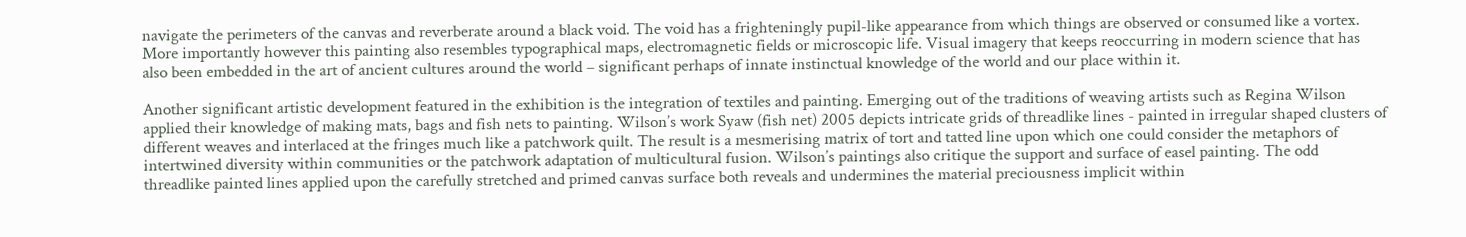navigate the perimeters of the canvas and reverberate around a black void. The void has a frighteningly pupil-like appearance from which things are observed or consumed like a vortex. More importantly however this painting also resembles typographical maps, electromagnetic fields or microscopic life. Visual imagery that keeps reoccurring in modern science that has also been embedded in the art of ancient cultures around the world – significant perhaps of innate instinctual knowledge of the world and our place within it.

Another significant artistic development featured in the exhibition is the integration of textiles and painting. Emerging out of the traditions of weaving artists such as Regina Wilson applied their knowledge of making mats, bags and fish nets to painting. Wilson’s work Syaw (fish net) 2005 depicts intricate grids of threadlike lines - painted in irregular shaped clusters of different weaves and interlaced at the fringes much like a patchwork quilt. The result is a mesmerising matrix of tort and tatted line upon which one could consider the metaphors of intertwined diversity within communities or the patchwork adaptation of multicultural fusion. Wilson’s paintings also critique the support and surface of easel painting. The odd threadlike painted lines applied upon the carefully stretched and primed canvas surface both reveals and undermines the material preciousness implicit within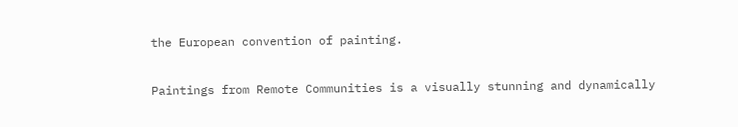the European convention of painting.

Paintings from Remote Communities is a visually stunning and dynamically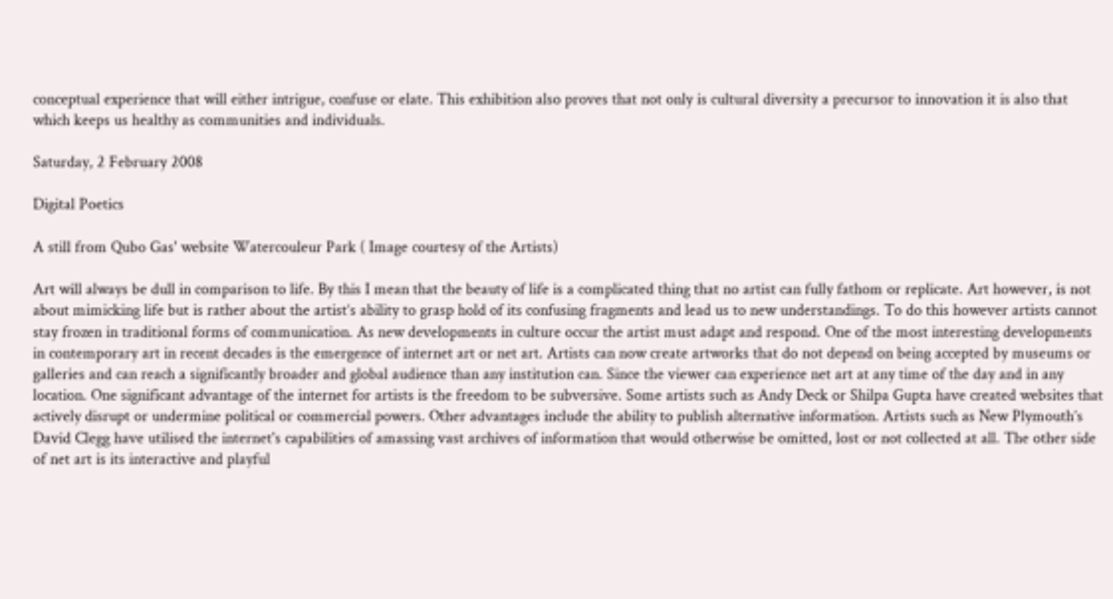conceptual experience that will either intrigue, confuse or elate. This exhibition also proves that not only is cultural diversity a precursor to innovation it is also that which keeps us healthy as communities and individuals.

Saturday, 2 February 2008

Digital Poetics

A still from Qubo Gas' website Watercouleur Park ( Image courtesy of the Artists)

Art will always be dull in comparison to life. By this I mean that the beauty of life is a complicated thing that no artist can fully fathom or replicate. Art however, is not about mimicking life but is rather about the artist’s ability to grasp hold of its confusing fragments and lead us to new understandings. To do this however artists cannot stay frozen in traditional forms of communication. As new developments in culture occur the artist must adapt and respond. One of the most interesting developments in contemporary art in recent decades is the emergence of internet art or net art. Artists can now create artworks that do not depend on being accepted by museums or galleries and can reach a significantly broader and global audience than any institution can. Since the viewer can experience net art at any time of the day and in any location. One significant advantage of the internet for artists is the freedom to be subversive. Some artists such as Andy Deck or Shilpa Gupta have created websites that actively disrupt or undermine political or commercial powers. Other advantages include the ability to publish alternative information. Artists such as New Plymouth’s David Clegg have utilised the internet's capabilities of amassing vast archives of information that would otherwise be omitted, lost or not collected at all. The other side of net art is its interactive and playful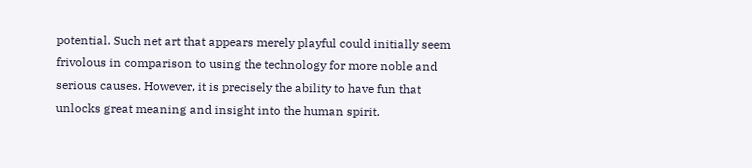potential. Such net art that appears merely playful could initially seem frivolous in comparison to using the technology for more noble and serious causes. However, it is precisely the ability to have fun that unlocks great meaning and insight into the human spirit.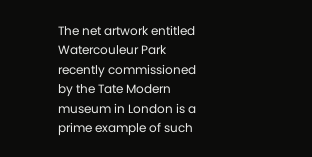The net artwork entitled Watercouleur Park recently commissioned by the Tate Modern museum in London is a prime example of such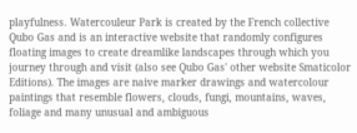playfulness. Watercouleur Park is created by the French collective Qubo Gas and is an interactive website that randomly configures floating images to create dreamlike landscapes through which you journey through and visit (also see Qubo Gas' other website Smaticolor Editions). The images are naive marker drawings and watercolour paintings that resemble flowers, clouds, fungi, mountains, waves, foliage and many unusual and ambiguous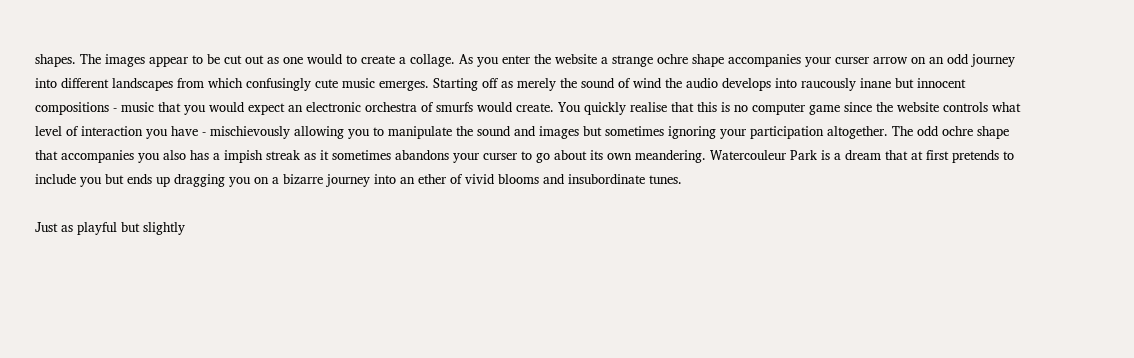shapes. The images appear to be cut out as one would to create a collage. As you enter the website a strange ochre shape accompanies your curser arrow on an odd journey into different landscapes from which confusingly cute music emerges. Starting off as merely the sound of wind the audio develops into raucously inane but innocent compositions - music that you would expect an electronic orchestra of smurfs would create. You quickly realise that this is no computer game since the website controls what level of interaction you have - mischievously allowing you to manipulate the sound and images but sometimes ignoring your participation altogether. The odd ochre shape that accompanies you also has a impish streak as it sometimes abandons your curser to go about its own meandering. Watercouleur Park is a dream that at first pretends to include you but ends up dragging you on a bizarre journey into an ether of vivid blooms and insubordinate tunes.

Just as playful but slightly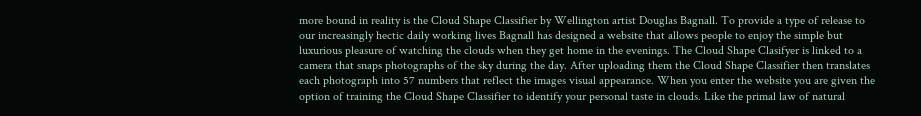more bound in reality is the Cloud Shape Classifier by Wellington artist Douglas Bagnall. To provide a type of release to our increasingly hectic daily working lives Bagnall has designed a website that allows people to enjoy the simple but luxurious pleasure of watching the clouds when they get home in the evenings. The Cloud Shape Clasifyer is linked to a camera that snaps photographs of the sky during the day. After uploading them the Cloud Shape Classifier then translates each photograph into 57 numbers that reflect the images visual appearance. When you enter the website you are given the option of training the Cloud Shape Classifier to identify your personal taste in clouds. Like the primal law of natural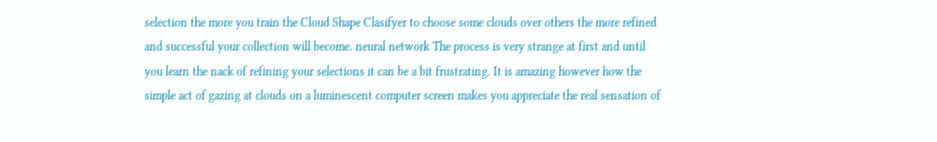selection the more you train the Cloud Shape Clasifyer to choose some clouds over others the more refined and successful your collection will become. neural network The process is very strange at first and until you learn the nack of refining your selections it can be a bit frustrating. It is amazing however how the simple act of gazing at clouds on a luminescent computer screen makes you appreciate the real sensation of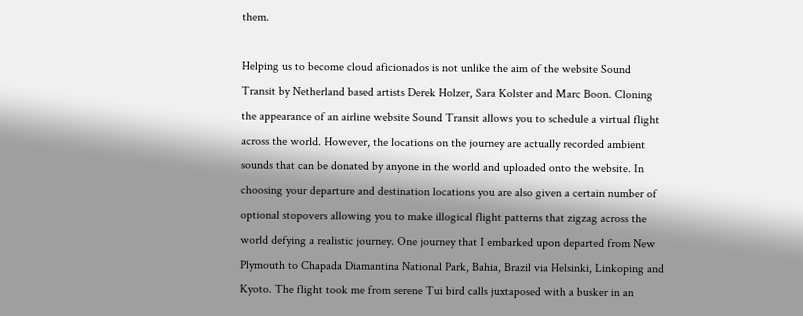them.

Helping us to become cloud aficionados is not unlike the aim of the website Sound Transit by Netherland based artists Derek Holzer, Sara Kolster and Marc Boon. Cloning the appearance of an airline website Sound Transit allows you to schedule a virtual flight across the world. However, the locations on the journey are actually recorded ambient sounds that can be donated by anyone in the world and uploaded onto the website. In choosing your departure and destination locations you are also given a certain number of optional stopovers allowing you to make illogical flight patterns that zigzag across the world defying a realistic journey. One journey that I embarked upon departed from New Plymouth to Chapada Diamantina National Park, Bahia, Brazil via Helsinki, Linkoping and Kyoto. The flight took me from serene Tui bird calls juxtaposed with a busker in an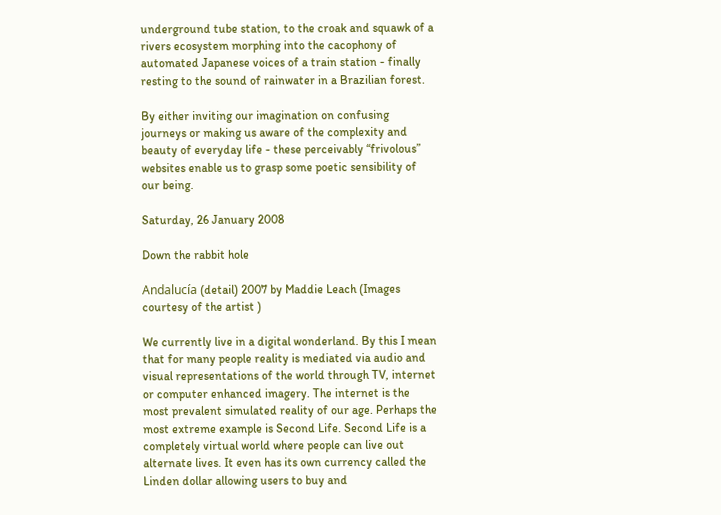underground tube station, to the croak and squawk of a rivers ecosystem morphing into the cacophony of automated Japanese voices of a train station - finally resting to the sound of rainwater in a Brazilian forest.

By either inviting our imagination on confusing journeys or making us aware of the complexity and beauty of everyday life - these perceivably “frivolous” websites enable us to grasp some poetic sensibility of our being.

Saturday, 26 January 2008

Down the rabbit hole

Andalucía (detail) 2007 by Maddie Leach (Images courtesy of the artist )

We currently live in a digital wonderland. By this I mean that for many people reality is mediated via audio and visual representations of the world through TV, internet or computer enhanced imagery. The internet is the most prevalent simulated reality of our age. Perhaps the most extreme example is Second Life. Second Life is a completely virtual world where people can live out alternate lives. It even has its own currency called the Linden dollar allowing users to buy and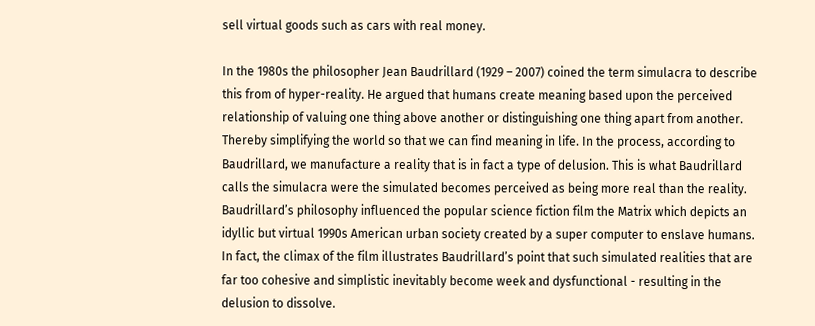sell virtual goods such as cars with real money.

In the 1980s the philosopher Jean Baudrillard (1929 – 2007) coined the term simulacra to describe this from of hyper-reality. He argued that humans create meaning based upon the perceived relationship of valuing one thing above another or distinguishing one thing apart from another. Thereby simplifying the world so that we can find meaning in life. In the process, according to Baudrillard, we manufacture a reality that is in fact a type of delusion. This is what Baudrillard calls the simulacra were the simulated becomes perceived as being more real than the reality. Baudrillard’s philosophy influenced the popular science fiction film the Matrix which depicts an idyllic but virtual 1990s American urban society created by a super computer to enslave humans. In fact, the climax of the film illustrates Baudrillard’s point that such simulated realities that are far too cohesive and simplistic inevitably become week and dysfunctional - resulting in the delusion to dissolve.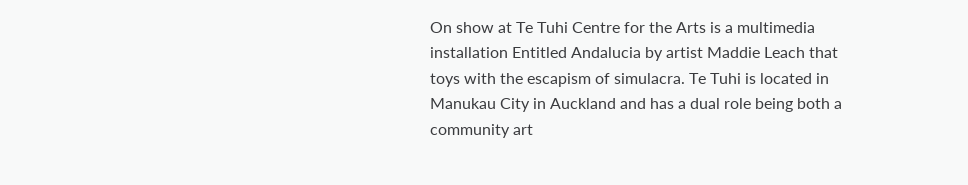On show at Te Tuhi Centre for the Arts is a multimedia installation Entitled Andalucia by artist Maddie Leach that toys with the escapism of simulacra. Te Tuhi is located in Manukau City in Auckland and has a dual role being both a community art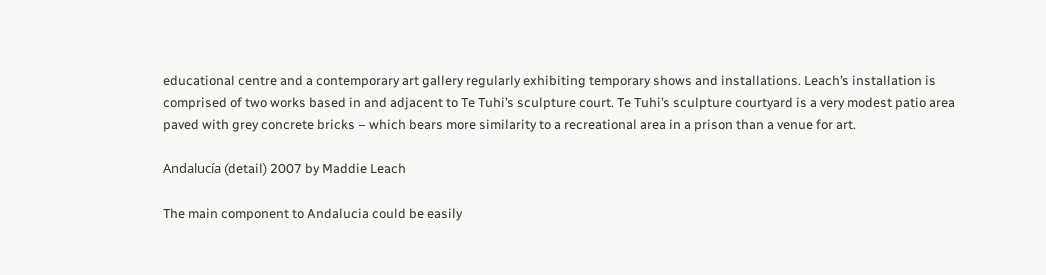educational centre and a contemporary art gallery regularly exhibiting temporary shows and installations. Leach’s installation is comprised of two works based in and adjacent to Te Tuhi’s sculpture court. Te Tuhi’s sculpture courtyard is a very modest patio area paved with grey concrete bricks – which bears more similarity to a recreational area in a prison than a venue for art.

Andalucía (detail) 2007 by Maddie Leach

The main component to Andalucia could be easily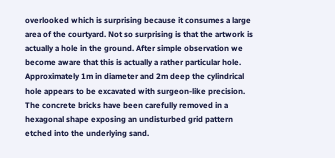overlooked which is surprising because it consumes a large area of the courtyard. Not so surprising is that the artwork is actually a hole in the ground. After simple observation we become aware that this is actually a rather particular hole. Approximately 1m in diameter and 2m deep the cylindrical hole appears to be excavated with surgeon-like precision. The concrete bricks have been carefully removed in a hexagonal shape exposing an undisturbed grid pattern etched into the underlying sand.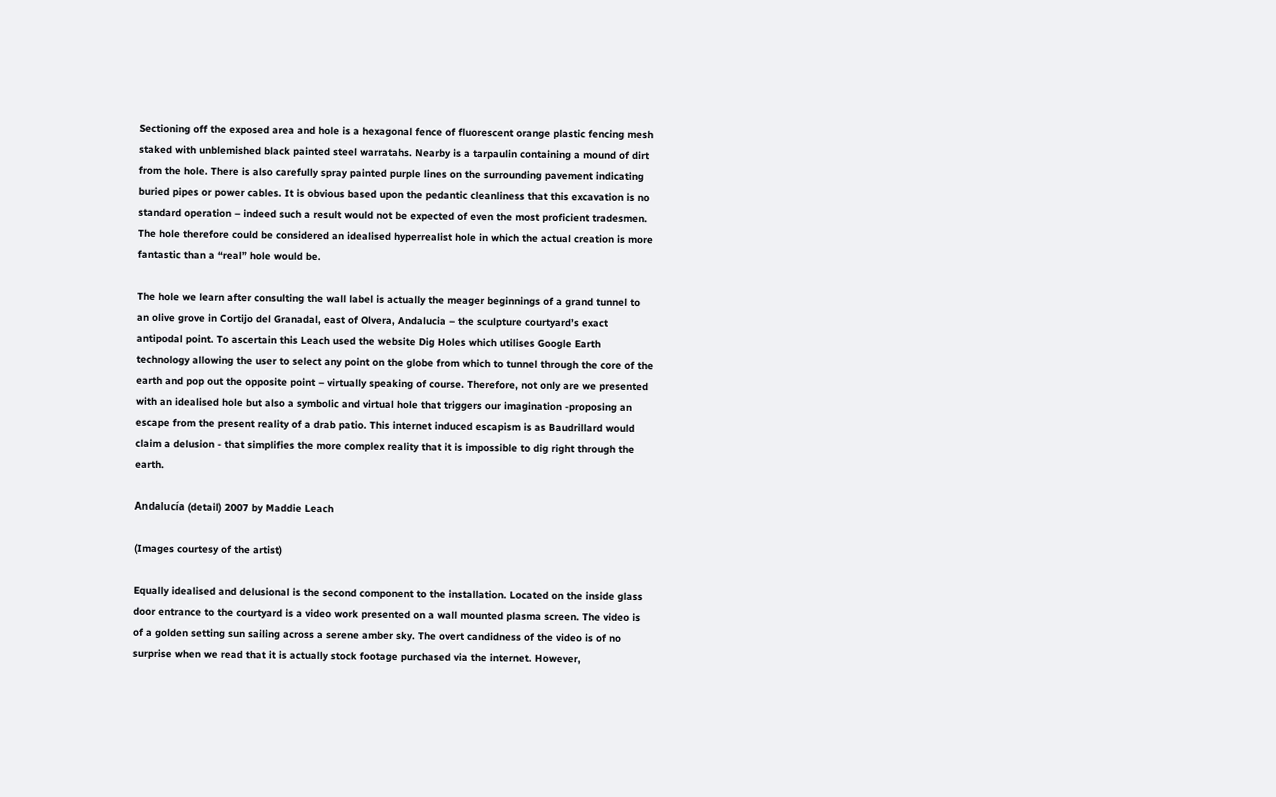Sectioning off the exposed area and hole is a hexagonal fence of fluorescent orange plastic fencing mesh staked with unblemished black painted steel warratahs. Nearby is a tarpaulin containing a mound of dirt from the hole. There is also carefully spray painted purple lines on the surrounding pavement indicating buried pipes or power cables. It is obvious based upon the pedantic cleanliness that this excavation is no standard operation – indeed such a result would not be expected of even the most proficient tradesmen. The hole therefore could be considered an idealised hyperrealist hole in which the actual creation is more fantastic than a “real” hole would be.

The hole we learn after consulting the wall label is actually the meager beginnings of a grand tunnel to an olive grove in Cortijo del Granadal, east of Olvera, Andalucia – the sculpture courtyard’s exact antipodal point. To ascertain this Leach used the website Dig Holes which utilises Google Earth technology allowing the user to select any point on the globe from which to tunnel through the core of the earth and pop out the opposite point – virtually speaking of course. Therefore, not only are we presented with an idealised hole but also a symbolic and virtual hole that triggers our imagination -proposing an escape from the present reality of a drab patio. This internet induced escapism is as Baudrillard would claim a delusion - that simplifies the more complex reality that it is impossible to dig right through the earth.

Andalucía (detail) 2007 by Maddie Leach

(Images courtesy of the artist)

Equally idealised and delusional is the second component to the installation. Located on the inside glass door entrance to the courtyard is a video work presented on a wall mounted plasma screen. The video is of a golden setting sun sailing across a serene amber sky. The overt candidness of the video is of no surprise when we read that it is actually stock footage purchased via the internet. However,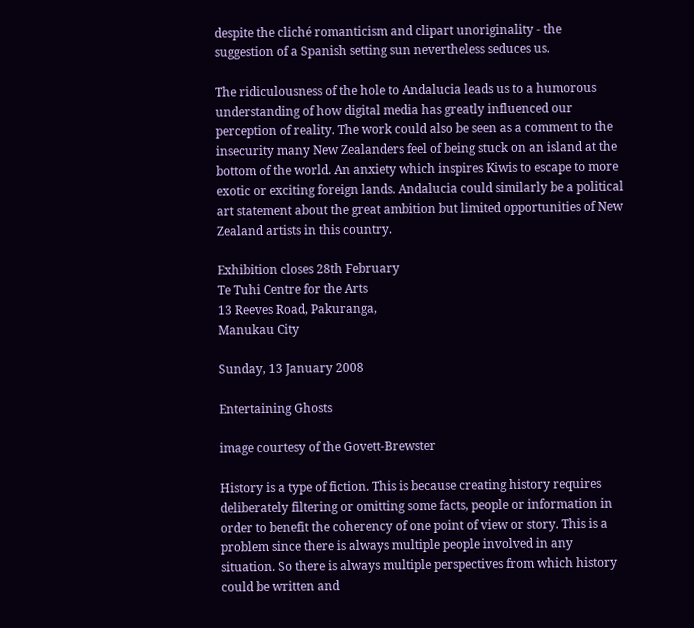despite the cliché romanticism and clipart unoriginality - the suggestion of a Spanish setting sun nevertheless seduces us.

The ridiculousness of the hole to Andalucia leads us to a humorous understanding of how digital media has greatly influenced our perception of reality. The work could also be seen as a comment to the insecurity many New Zealanders feel of being stuck on an island at the bottom of the world. An anxiety which inspires Kiwis to escape to more exotic or exciting foreign lands. Andalucia could similarly be a political art statement about the great ambition but limited opportunities of New Zealand artists in this country.

Exhibition closes 28th February
Te Tuhi Centre for the Arts
13 Reeves Road, Pakuranga,
Manukau City

Sunday, 13 January 2008

Entertaining Ghosts

image courtesy of the Govett-Brewster

History is a type of fiction. This is because creating history requires deliberately filtering or omitting some facts, people or information in order to benefit the coherency of one point of view or story. This is a problem since there is always multiple people involved in any situation. So there is always multiple perspectives from which history could be written and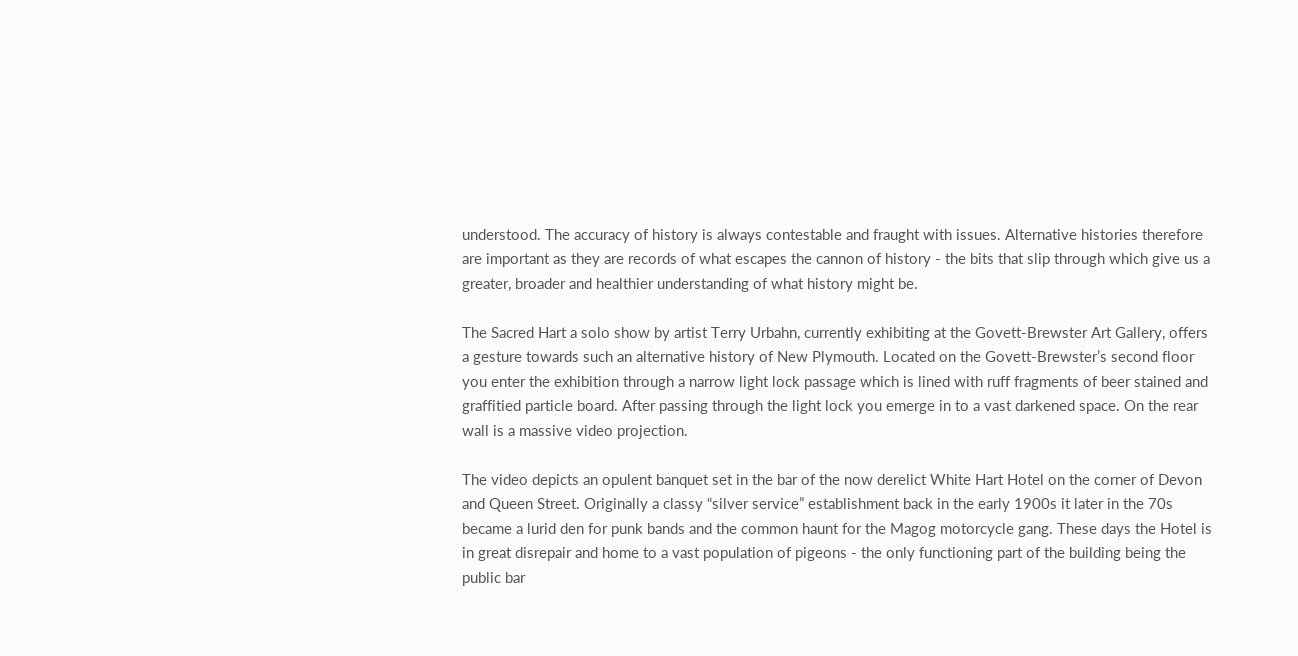understood. The accuracy of history is always contestable and fraught with issues. Alternative histories therefore are important as they are records of what escapes the cannon of history - the bits that slip through which give us a greater, broader and healthier understanding of what history might be.

The Sacred Hart a solo show by artist Terry Urbahn, currently exhibiting at the Govett-Brewster Art Gallery, offers a gesture towards such an alternative history of New Plymouth. Located on the Govett-Brewster’s second floor you enter the exhibition through a narrow light lock passage which is lined with ruff fragments of beer stained and graffitied particle board. After passing through the light lock you emerge in to a vast darkened space. On the rear wall is a massive video projection.

The video depicts an opulent banquet set in the bar of the now derelict White Hart Hotel on the corner of Devon and Queen Street. Originally a classy “silver service” establishment back in the early 1900s it later in the 70s became a lurid den for punk bands and the common haunt for the Magog motorcycle gang. These days the Hotel is in great disrepair and home to a vast population of pigeons - the only functioning part of the building being the public bar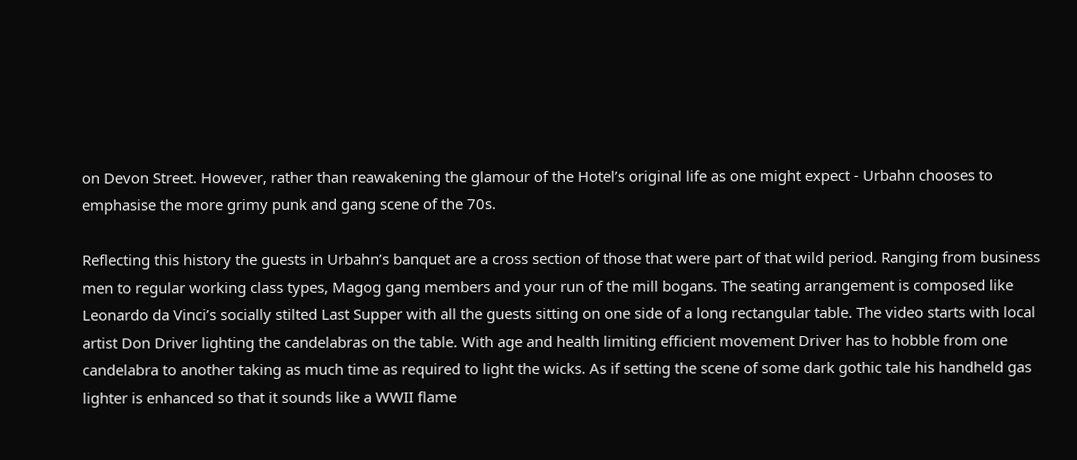on Devon Street. However, rather than reawakening the glamour of the Hotel’s original life as one might expect - Urbahn chooses to emphasise the more grimy punk and gang scene of the 70s.

Reflecting this history the guests in Urbahn’s banquet are a cross section of those that were part of that wild period. Ranging from business men to regular working class types, Magog gang members and your run of the mill bogans. The seating arrangement is composed like Leonardo da Vinci’s socially stilted Last Supper with all the guests sitting on one side of a long rectangular table. The video starts with local artist Don Driver lighting the candelabras on the table. With age and health limiting efficient movement Driver has to hobble from one candelabra to another taking as much time as required to light the wicks. As if setting the scene of some dark gothic tale his handheld gas lighter is enhanced so that it sounds like a WWII flame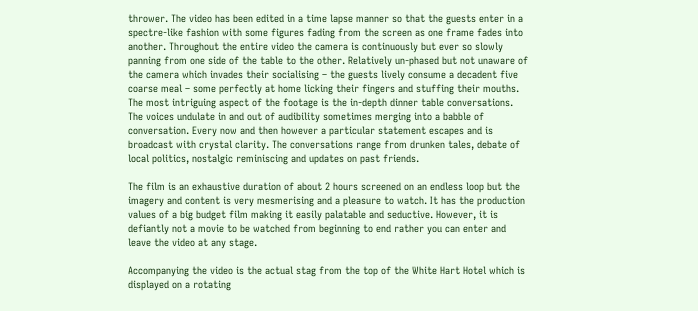thrower. The video has been edited in a time lapse manner so that the guests enter in a spectre-like fashion with some figures fading from the screen as one frame fades into another. Throughout the entire video the camera is continuously but ever so slowly panning from one side of the table to the other. Relatively un-phased but not unaware of the camera which invades their socialising – the guests lively consume a decadent five coarse meal – some perfectly at home licking their fingers and stuffing their mouths. The most intriguing aspect of the footage is the in-depth dinner table conversations. The voices undulate in and out of audibility sometimes merging into a babble of conversation. Every now and then however a particular statement escapes and is broadcast with crystal clarity. The conversations range from drunken tales, debate of local politics, nostalgic reminiscing and updates on past friends.

The film is an exhaustive duration of about 2 hours screened on an endless loop but the imagery and content is very mesmerising and a pleasure to watch. It has the production values of a big budget film making it easily palatable and seductive. However, it is defiantly not a movie to be watched from beginning to end rather you can enter and leave the video at any stage.

Accompanying the video is the actual stag from the top of the White Hart Hotel which is displayed on a rotating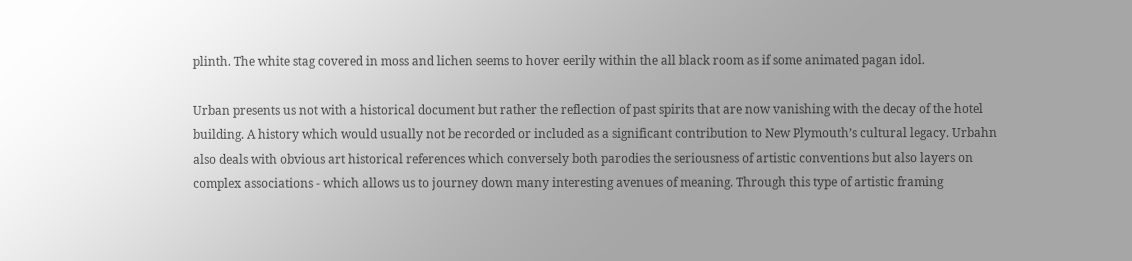plinth. The white stag covered in moss and lichen seems to hover eerily within the all black room as if some animated pagan idol.

Urban presents us not with a historical document but rather the reflection of past spirits that are now vanishing with the decay of the hotel building. A history which would usually not be recorded or included as a significant contribution to New Plymouth’s cultural legacy. Urbahn also deals with obvious art historical references which conversely both parodies the seriousness of artistic conventions but also layers on complex associations - which allows us to journey down many interesting avenues of meaning. Through this type of artistic framing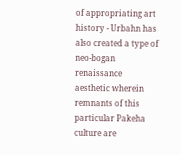of appropriating art history - Urbahn has also created a type of neo-bogan renaissance aesthetic wherein remnants of this particular Pakeha culture are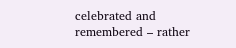celebrated and remembered – rather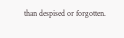than despised or forgotten.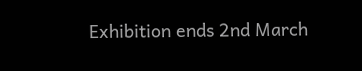Exhibition ends 2nd March